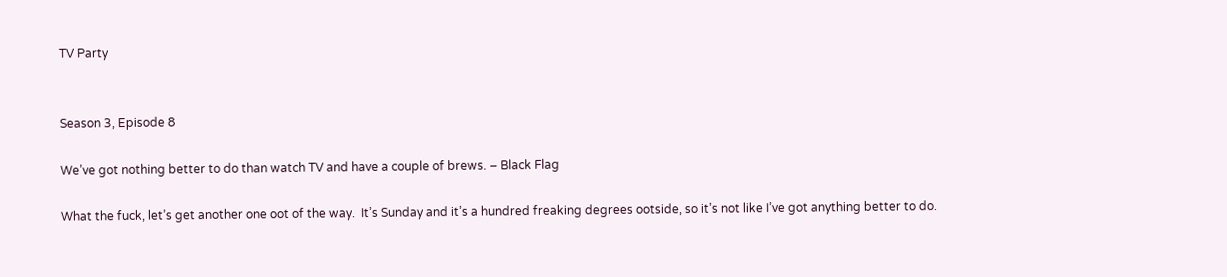TV Party


Season 3, Episode 8

We’ve got nothing better to do than watch TV and have a couple of brews. – Black Flag

What the fuck, let’s get another one oot of the way.  It’s Sunday and it’s a hundred freaking degrees ootside, so it’s not like I’ve got anything better to do.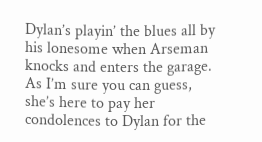Dylan’s playin’ the blues all by his lonesome when Arseman knocks and enters the garage.  As I’m sure you can guess, she’s here to pay her condolences to Dylan for the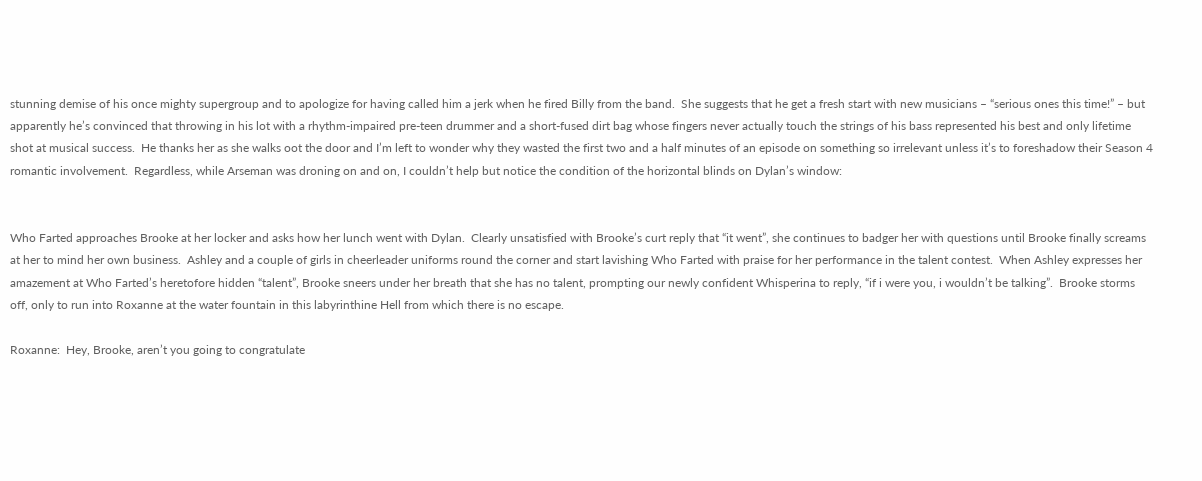stunning demise of his once mighty supergroup and to apologize for having called him a jerk when he fired Billy from the band.  She suggests that he get a fresh start with new musicians – “serious ones this time!” – but apparently he’s convinced that throwing in his lot with a rhythm-impaired pre-teen drummer and a short-fused dirt bag whose fingers never actually touch the strings of his bass represented his best and only lifetime shot at musical success.  He thanks her as she walks oot the door and I’m left to wonder why they wasted the first two and a half minutes of an episode on something so irrelevant unless it’s to foreshadow their Season 4 romantic involvement.  Regardless, while Arseman was droning on and on, I couldn’t help but notice the condition of the horizontal blinds on Dylan’s window:


Who Farted approaches Brooke at her locker and asks how her lunch went with Dylan.  Clearly unsatisfied with Brooke’s curt reply that “it went”, she continues to badger her with questions until Brooke finally screams at her to mind her own business.  Ashley and a couple of girls in cheerleader uniforms round the corner and start lavishing Who Farted with praise for her performance in the talent contest.  When Ashley expresses her amazement at Who Farted’s heretofore hidden “talent”, Brooke sneers under her breath that she has no talent, prompting our newly confident Whisperina to reply, “if i were you, i wouldn’t be talking”.  Brooke storms off, only to run into Roxanne at the water fountain in this labyrinthine Hell from which there is no escape.

Roxanne:  Hey, Brooke, aren’t you going to congratulate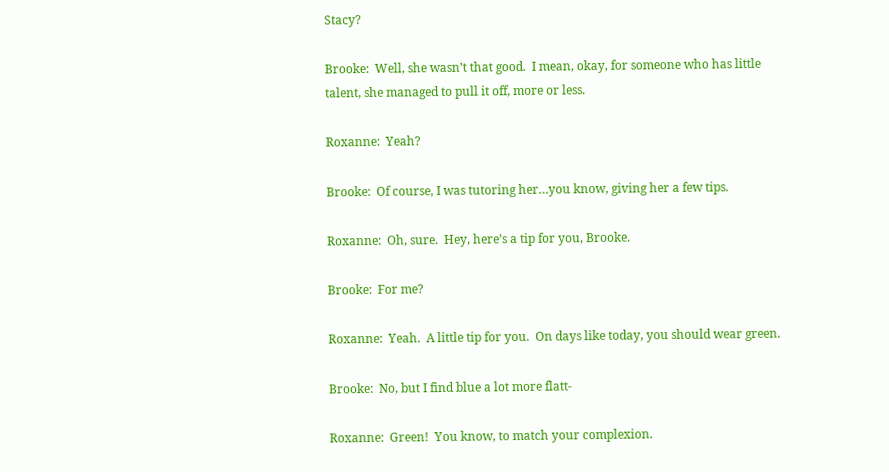Stacy?

Brooke:  Well, she wasn’t that good.  I mean, okay, for someone who has little talent, she managed to pull it off, more or less.

Roxanne:  Yeah?

Brooke:  Of course, I was tutoring her…you know, giving her a few tips.

Roxanne:  Oh, sure.  Hey, here’s a tip for you, Brooke.

Brooke:  For me?

Roxanne:  Yeah.  A little tip for you.  On days like today, you should wear green.

Brooke:  No, but I find blue a lot more flatt-

Roxanne:  Green!  You know, to match your complexion.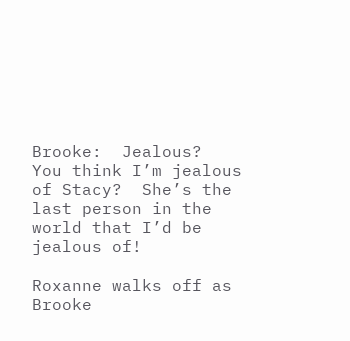Brooke:  Jealous?  You think I’m jealous of Stacy?  She’s the last person in the world that I’d be jealous of!

Roxanne walks off as Brooke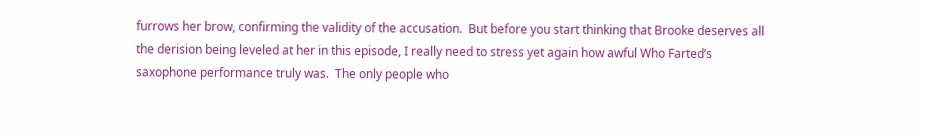furrows her brow, confirming the validity of the accusation.  But before you start thinking that Brooke deserves all the derision being leveled at her in this episode, I really need to stress yet again how awful Who Farted’s saxophone performance truly was.  The only people who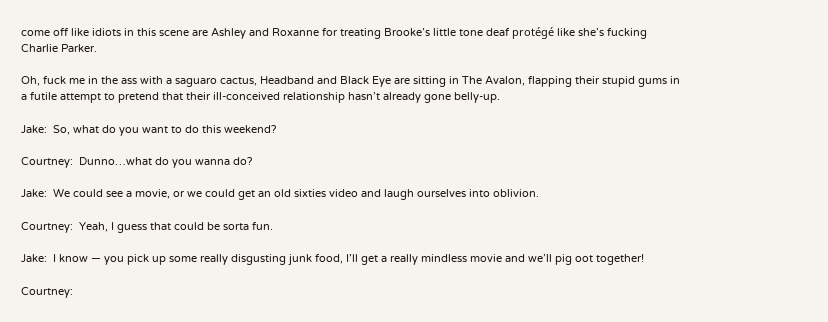come off like idiots in this scene are Ashley and Roxanne for treating Brooke’s little tone deaf protégé like she’s fucking Charlie Parker.

Oh, fuck me in the ass with a saguaro cactus, Headband and Black Eye are sitting in The Avalon, flapping their stupid gums in a futile attempt to pretend that their ill-conceived relationship hasn’t already gone belly-up.

Jake:  So, what do you want to do this weekend?

Courtney:  Dunno…what do you wanna do?

Jake:  We could see a movie, or we could get an old sixties video and laugh ourselves into oblivion.

Courtney:  Yeah, I guess that could be sorta fun.

Jake:  I know — you pick up some really disgusting junk food, I’ll get a really mindless movie and we’ll pig oot together!

Courtney: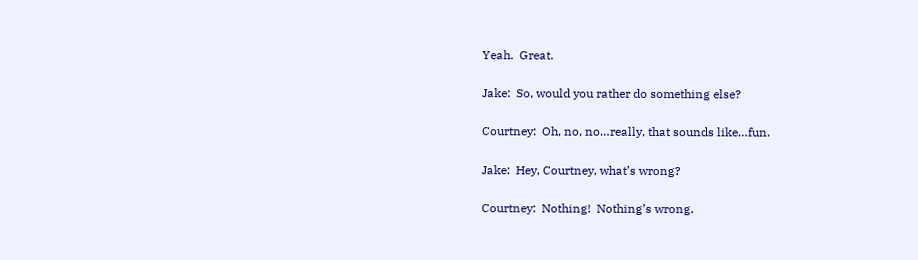Yeah.  Great.

Jake:  So, would you rather do something else?

Courtney:  Oh, no, no…really, that sounds like…fun.

Jake:  Hey, Courtney, what’s wrong?

Courtney:  Nothing!  Nothing’s wrong.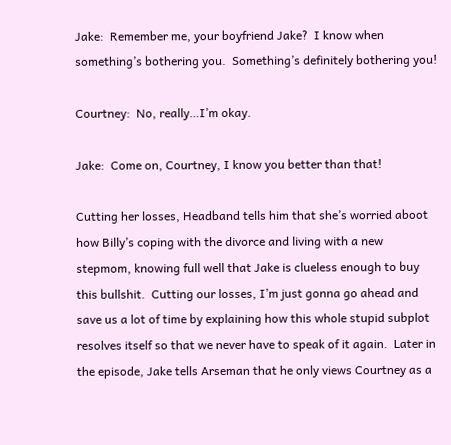Jake:  Remember me, your boyfriend Jake?  I know when something’s bothering you.  Something’s definitely bothering you!

Courtney:  No, really…I’m okay.

Jake:  Come on, Courtney, I know you better than that!

Cutting her losses, Headband tells him that she’s worried aboot how Billy’s coping with the divorce and living with a new stepmom, knowing full well that Jake is clueless enough to buy this bullshit.  Cutting our losses, I’m just gonna go ahead and save us a lot of time by explaining how this whole stupid subplot resolves itself so that we never have to speak of it again.  Later in the episode, Jake tells Arseman that he only views Courtney as a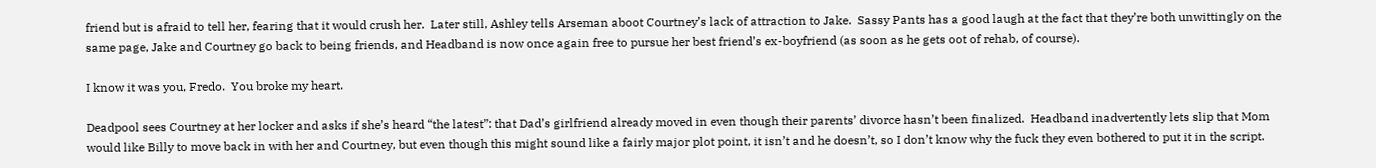friend but is afraid to tell her, fearing that it would crush her.  Later still, Ashley tells Arseman aboot Courtney’s lack of attraction to Jake.  Sassy Pants has a good laugh at the fact that they’re both unwittingly on the same page, Jake and Courtney go back to being friends, and Headband is now once again free to pursue her best friend’s ex-boyfriend (as soon as he gets oot of rehab, of course).

I know it was you, Fredo.  You broke my heart.

Deadpool sees Courtney at her locker and asks if she’s heard “the latest”: that Dad’s girlfriend already moved in even though their parents’ divorce hasn’t been finalized.  Headband inadvertently lets slip that Mom would like Billy to move back in with her and Courtney, but even though this might sound like a fairly major plot point, it isn’t and he doesn’t, so I don’t know why the fuck they even bothered to put it in the script.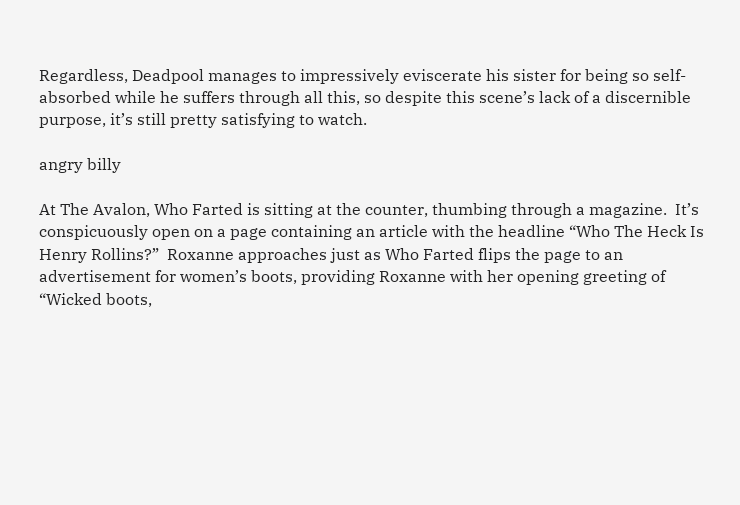Regardless, Deadpool manages to impressively eviscerate his sister for being so self-absorbed while he suffers through all this, so despite this scene’s lack of a discernible purpose, it’s still pretty satisfying to watch.

angry billy

At The Avalon, Who Farted is sitting at the counter, thumbing through a magazine.  It’s conspicuously open on a page containing an article with the headline “Who The Heck Is Henry Rollins?”  Roxanne approaches just as Who Farted flips the page to an advertisement for women’s boots, providing Roxanne with her opening greeting of “Wicked boots,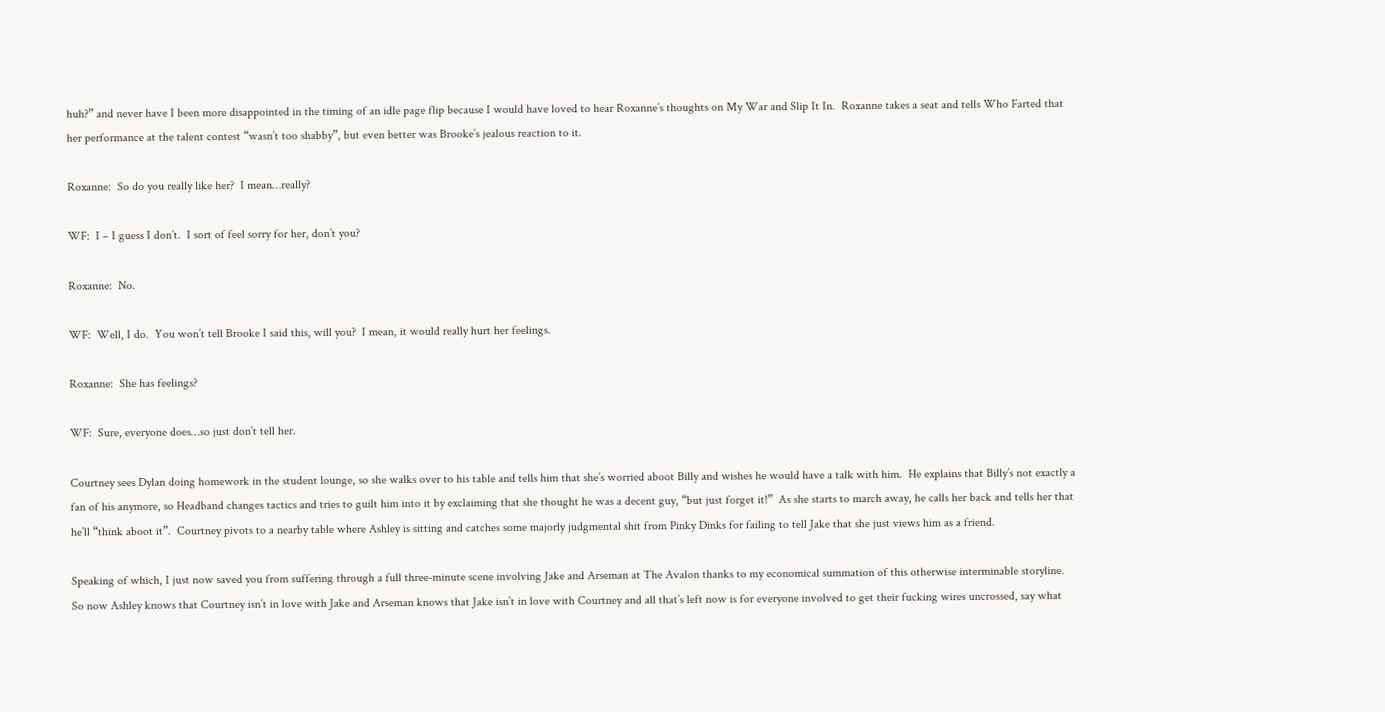huh?” and never have I been more disappointed in the timing of an idle page flip because I would have loved to hear Roxanne’s thoughts on My War and Slip It In.  Roxanne takes a seat and tells Who Farted that her performance at the talent contest “wasn’t too shabby”, but even better was Brooke’s jealous reaction to it.

Roxanne:  So do you really like her?  I mean…really?

WF:  I – I guess I don’t.  I sort of feel sorry for her, don’t you?

Roxanne:  No.

WF:  Well, I do.  You won’t tell Brooke I said this, will you?  I mean, it would really hurt her feelings.

Roxanne:  She has feelings?

WF:  Sure, everyone does…so just don’t tell her.

Courtney sees Dylan doing homework in the student lounge, so she walks over to his table and tells him that she’s worried aboot Billy and wishes he would have a talk with him.  He explains that Billy’s not exactly a fan of his anymore, so Headband changes tactics and tries to guilt him into it by exclaiming that she thought he was a decent guy, “but just forget it!”  As she starts to march away, he calls her back and tells her that he’ll “think aboot it”.  Courtney pivots to a nearby table where Ashley is sitting and catches some majorly judgmental shit from Pinky Dinks for failing to tell Jake that she just views him as a friend.

Speaking of which, I just now saved you from suffering through a full three-minute scene involving Jake and Arseman at The Avalon thanks to my economical summation of this otherwise interminable storyline.  So now Ashley knows that Courtney isn’t in love with Jake and Arseman knows that Jake isn’t in love with Courtney and all that’s left now is for everyone involved to get their fucking wires uncrossed, say what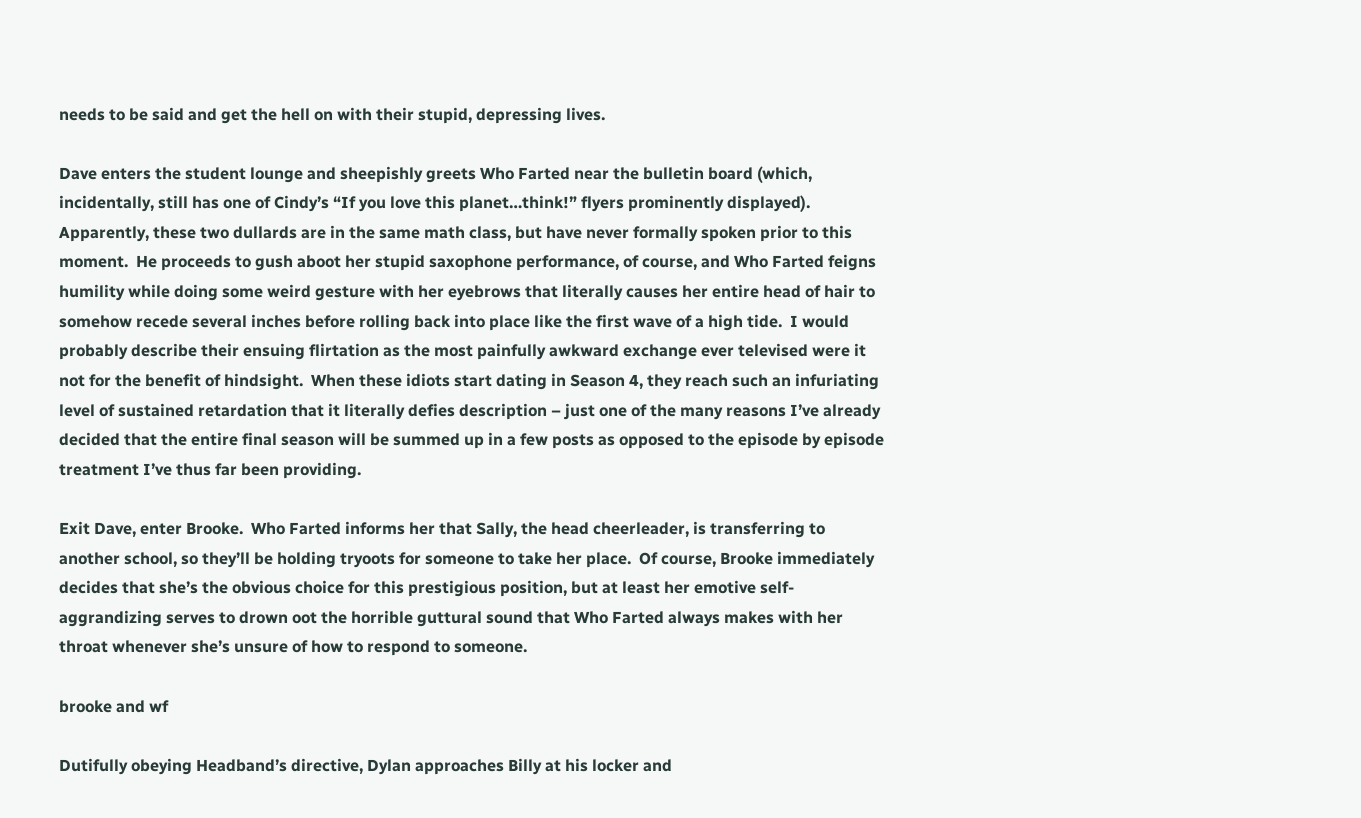needs to be said and get the hell on with their stupid, depressing lives.

Dave enters the student lounge and sheepishly greets Who Farted near the bulletin board (which, incidentally, still has one of Cindy’s “If you love this planet…think!” flyers prominently displayed).  Apparently, these two dullards are in the same math class, but have never formally spoken prior to this moment.  He proceeds to gush aboot her stupid saxophone performance, of course, and Who Farted feigns humility while doing some weird gesture with her eyebrows that literally causes her entire head of hair to somehow recede several inches before rolling back into place like the first wave of a high tide.  I would probably describe their ensuing flirtation as the most painfully awkward exchange ever televised were it not for the benefit of hindsight.  When these idiots start dating in Season 4, they reach such an infuriating level of sustained retardation that it literally defies description – just one of the many reasons I’ve already decided that the entire final season will be summed up in a few posts as opposed to the episode by episode treatment I’ve thus far been providing.

Exit Dave, enter Brooke.  Who Farted informs her that Sally, the head cheerleader, is transferring to another school, so they’ll be holding tryoots for someone to take her place.  Of course, Brooke immediately decides that she’s the obvious choice for this prestigious position, but at least her emotive self-aggrandizing serves to drown oot the horrible guttural sound that Who Farted always makes with her throat whenever she’s unsure of how to respond to someone.

brooke and wf

Dutifully obeying Headband’s directive, Dylan approaches Billy at his locker and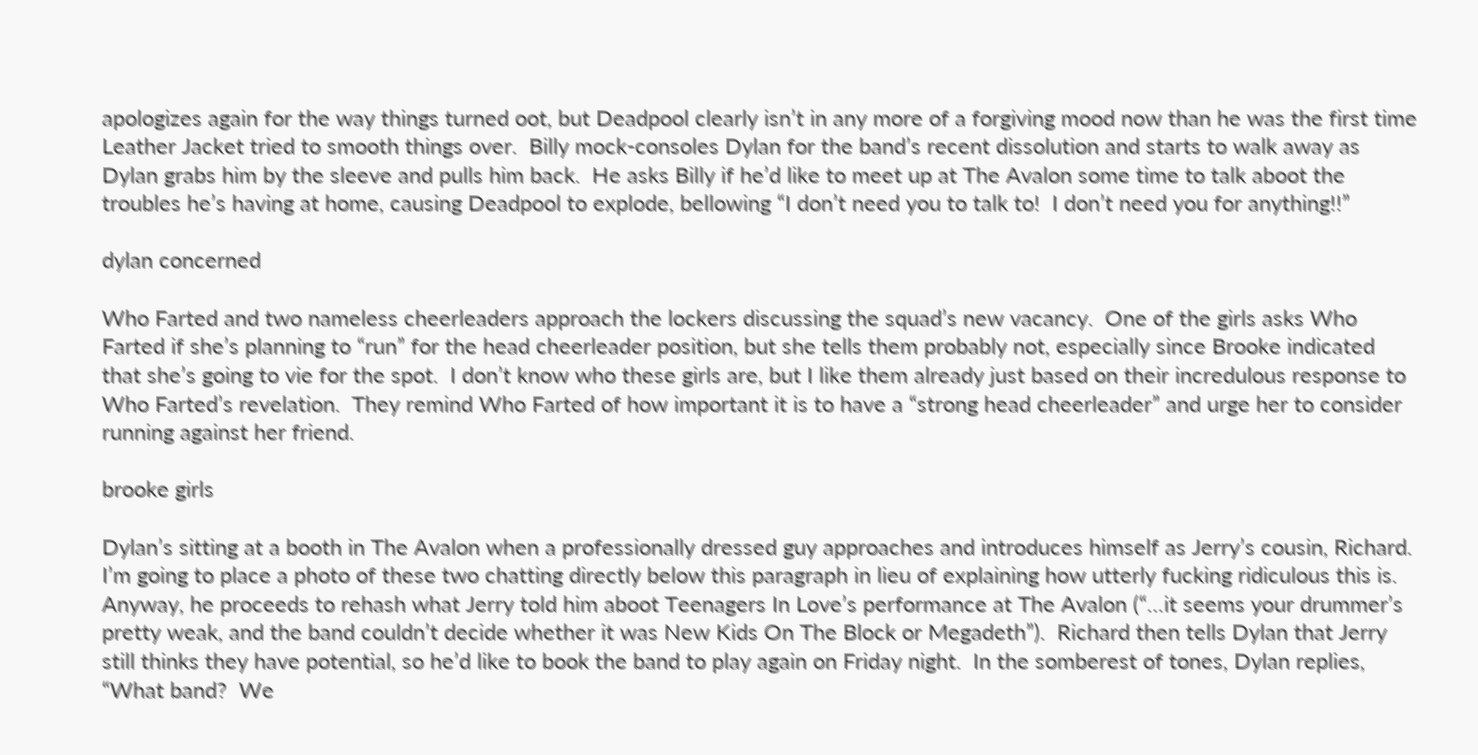apologizes again for the way things turned oot, but Deadpool clearly isn’t in any more of a forgiving mood now than he was the first time Leather Jacket tried to smooth things over.  Billy mock-consoles Dylan for the band’s recent dissolution and starts to walk away as Dylan grabs him by the sleeve and pulls him back.  He asks Billy if he’d like to meet up at The Avalon some time to talk aboot the troubles he’s having at home, causing Deadpool to explode, bellowing “I don’t need you to talk to!  I don’t need you for anything!!”

dylan concerned

Who Farted and two nameless cheerleaders approach the lockers discussing the squad’s new vacancy.  One of the girls asks Who Farted if she’s planning to “run” for the head cheerleader position, but she tells them probably not, especially since Brooke indicated that she’s going to vie for the spot.  I don’t know who these girls are, but I like them already just based on their incredulous response to Who Farted’s revelation.  They remind Who Farted of how important it is to have a “strong head cheerleader” and urge her to consider running against her friend.

brooke girls

Dylan’s sitting at a booth in The Avalon when a professionally dressed guy approaches and introduces himself as Jerry’s cousin, Richard.  I’m going to place a photo of these two chatting directly below this paragraph in lieu of explaining how utterly fucking ridiculous this is.  Anyway, he proceeds to rehash what Jerry told him aboot Teenagers In Love’s performance at The Avalon (“…it seems your drummer’s pretty weak, and the band couldn’t decide whether it was New Kids On The Block or Megadeth”).  Richard then tells Dylan that Jerry still thinks they have potential, so he’d like to book the band to play again on Friday night.  In the somberest of tones, Dylan replies, “What band?  We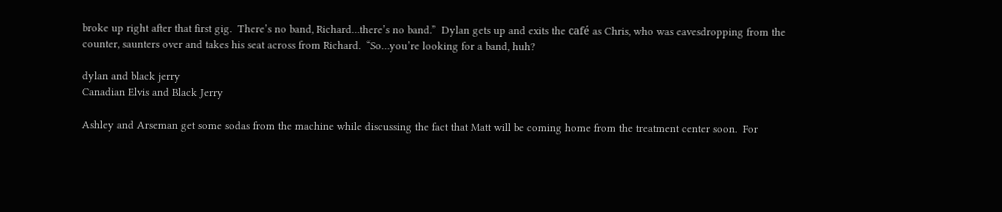broke up right after that first gig.  There’s no band, Richard…there’s no band.”  Dylan gets up and exits the café as Chris, who was eavesdropping from the counter, saunters over and takes his seat across from Richard.  “So…you’re looking for a band, huh?

dylan and black jerry
Canadian Elvis and Black Jerry

Ashley and Arseman get some sodas from the machine while discussing the fact that Matt will be coming home from the treatment center soon.  For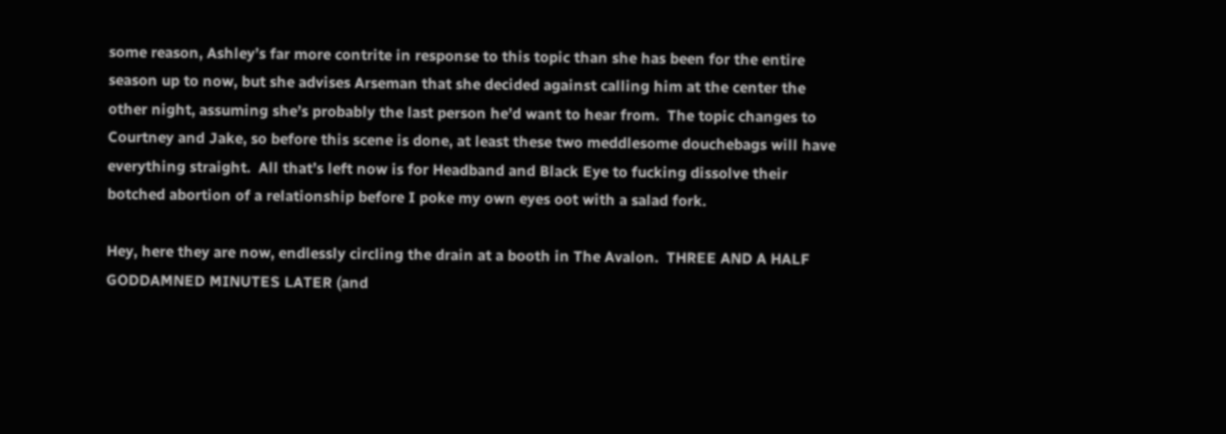some reason, Ashley’s far more contrite in response to this topic than she has been for the entire season up to now, but she advises Arseman that she decided against calling him at the center the other night, assuming she’s probably the last person he’d want to hear from.  The topic changes to Courtney and Jake, so before this scene is done, at least these two meddlesome douchebags will have everything straight.  All that’s left now is for Headband and Black Eye to fucking dissolve their botched abortion of a relationship before I poke my own eyes oot with a salad fork.

Hey, here they are now, endlessly circling the drain at a booth in The Avalon.  THREE AND A HALF GODDAMNED MINUTES LATER (and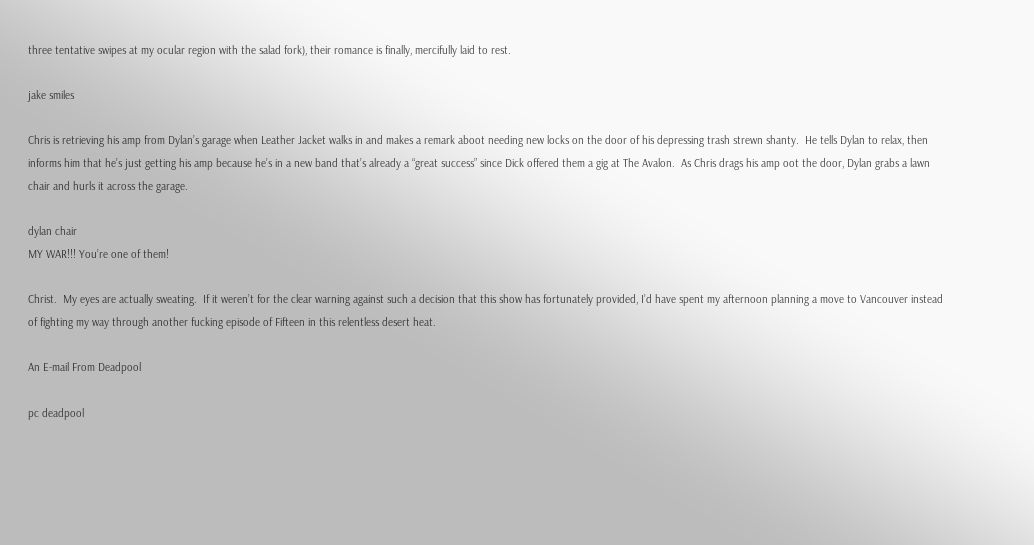three tentative swipes at my ocular region with the salad fork), their romance is finally, mercifully laid to rest.

jake smiles

Chris is retrieving his amp from Dylan’s garage when Leather Jacket walks in and makes a remark aboot needing new locks on the door of his depressing trash strewn shanty.  He tells Dylan to relax, then informs him that he’s just getting his amp because he’s in a new band that’s already a “great success” since Dick offered them a gig at The Avalon.  As Chris drags his amp oot the door, Dylan grabs a lawn chair and hurls it across the garage.

dylan chair
MY WAR!!! You’re one of them!

Christ.  My eyes are actually sweating.  If it weren’t for the clear warning against such a decision that this show has fortunately provided, I’d have spent my afternoon planning a move to Vancouver instead of fighting my way through another fucking episode of Fifteen in this relentless desert heat.

An E-mail From Deadpool

pc deadpool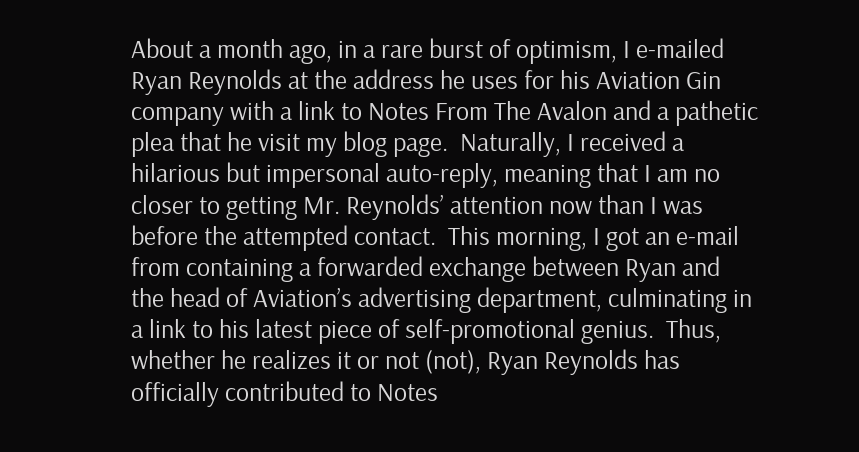About a month ago, in a rare burst of optimism, I e-mailed Ryan Reynolds at the address he uses for his Aviation Gin company with a link to Notes From The Avalon and a pathetic plea that he visit my blog page.  Naturally, I received a hilarious but impersonal auto-reply, meaning that I am no closer to getting Mr. Reynolds’ attention now than I was before the attempted contact.  This morning, I got an e-mail from containing a forwarded exchange between Ryan and the head of Aviation’s advertising department, culminating in a link to his latest piece of self-promotional genius.  Thus, whether he realizes it or not (not), Ryan Reynolds has officially contributed to Notes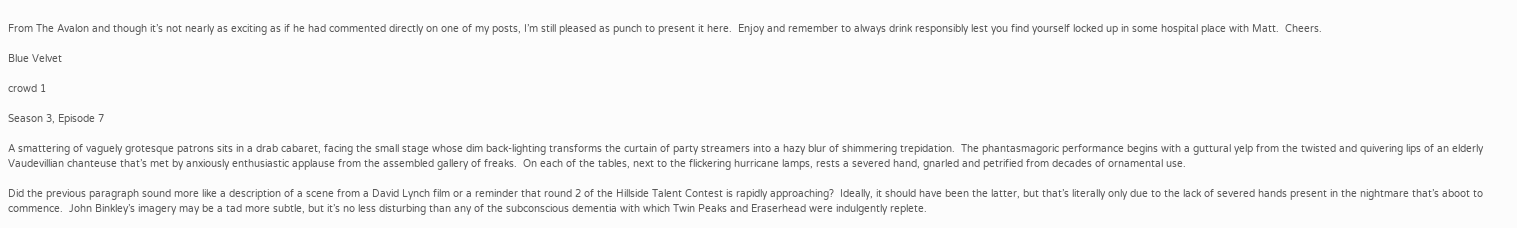From The Avalon and though it’s not nearly as exciting as if he had commented directly on one of my posts, I’m still pleased as punch to present it here.  Enjoy and remember to always drink responsibly lest you find yourself locked up in some hospital place with Matt.  Cheers.

Blue Velvet

crowd 1

Season 3, Episode 7

A smattering of vaguely grotesque patrons sits in a drab cabaret, facing the small stage whose dim back-lighting transforms the curtain of party streamers into a hazy blur of shimmering trepidation.  The phantasmagoric performance begins with a guttural yelp from the twisted and quivering lips of an elderly Vaudevillian chanteuse that’s met by anxiously enthusiastic applause from the assembled gallery of freaks.  On each of the tables, next to the flickering hurricane lamps, rests a severed hand, gnarled and petrified from decades of ornamental use.

Did the previous paragraph sound more like a description of a scene from a David Lynch film or a reminder that round 2 of the Hillside Talent Contest is rapidly approaching?  Ideally, it should have been the latter, but that’s literally only due to the lack of severed hands present in the nightmare that’s aboot to commence.  John Binkley’s imagery may be a tad more subtle, but it’s no less disturbing than any of the subconscious dementia with which Twin Peaks and Eraserhead were indulgently replete.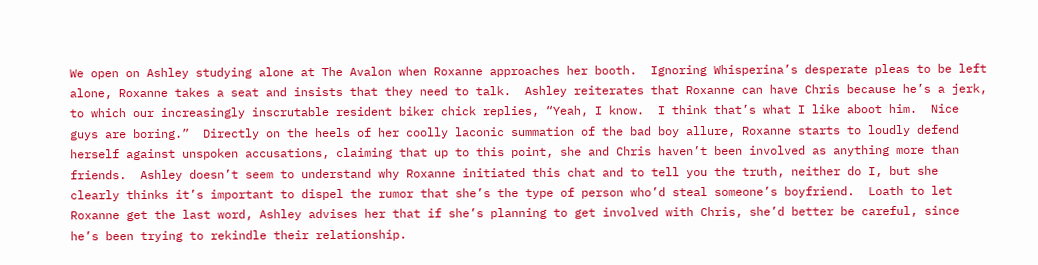We open on Ashley studying alone at The Avalon when Roxanne approaches her booth.  Ignoring Whisperina’s desperate pleas to be left alone, Roxanne takes a seat and insists that they need to talk.  Ashley reiterates that Roxanne can have Chris because he’s a jerk, to which our increasingly inscrutable resident biker chick replies, “Yeah, I know.  I think that’s what I like aboot him.  Nice guys are boring.”  Directly on the heels of her coolly laconic summation of the bad boy allure, Roxanne starts to loudly defend herself against unspoken accusations, claiming that up to this point, she and Chris haven’t been involved as anything more than friends.  Ashley doesn’t seem to understand why Roxanne initiated this chat and to tell you the truth, neither do I, but she clearly thinks it’s important to dispel the rumor that she’s the type of person who’d steal someone’s boyfriend.  Loath to let Roxanne get the last word, Ashley advises her that if she’s planning to get involved with Chris, she’d better be careful, since he’s been trying to rekindle their relationship.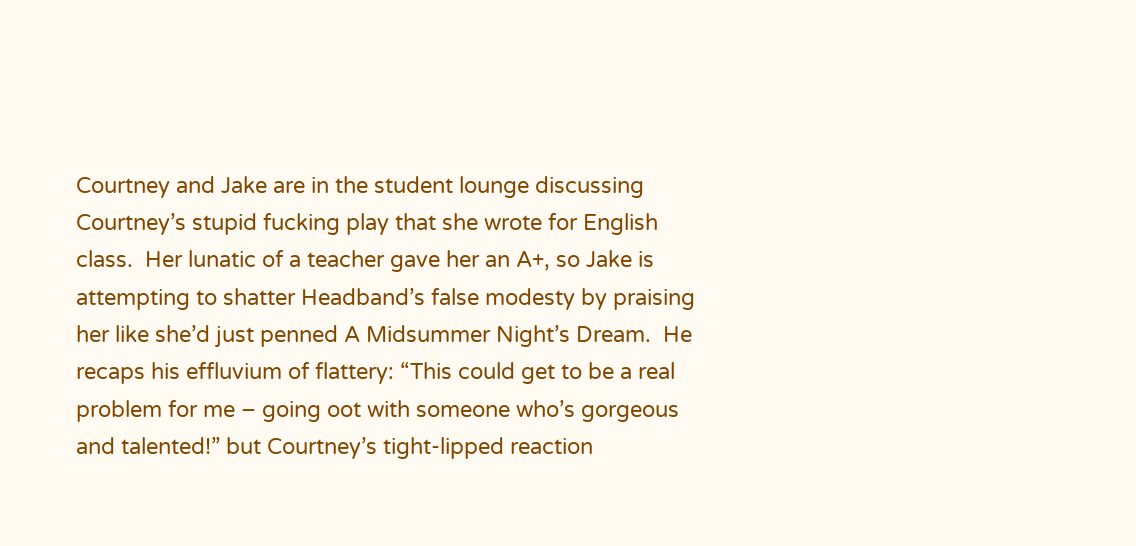Courtney and Jake are in the student lounge discussing Courtney’s stupid fucking play that she wrote for English class.  Her lunatic of a teacher gave her an A+, so Jake is attempting to shatter Headband’s false modesty by praising her like she’d just penned A Midsummer Night’s Dream.  He recaps his effluvium of flattery: “This could get to be a real problem for me – going oot with someone who’s gorgeous and talented!” but Courtney’s tight-lipped reaction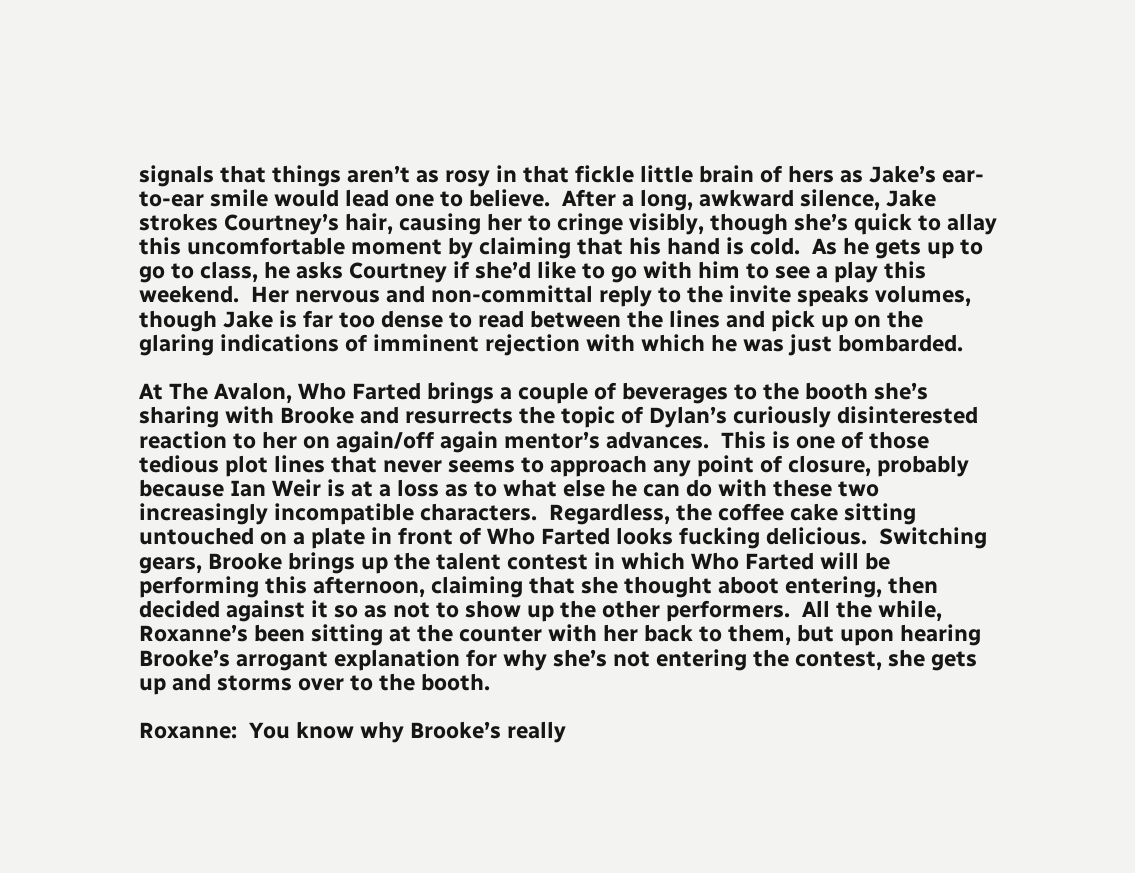signals that things aren’t as rosy in that fickle little brain of hers as Jake’s ear-to-ear smile would lead one to believe.  After a long, awkward silence, Jake strokes Courtney’s hair, causing her to cringe visibly, though she’s quick to allay this uncomfortable moment by claiming that his hand is cold.  As he gets up to go to class, he asks Courtney if she’d like to go with him to see a play this weekend.  Her nervous and non-committal reply to the invite speaks volumes, though Jake is far too dense to read between the lines and pick up on the glaring indications of imminent rejection with which he was just bombarded.

At The Avalon, Who Farted brings a couple of beverages to the booth she’s sharing with Brooke and resurrects the topic of Dylan’s curiously disinterested reaction to her on again/off again mentor’s advances.  This is one of those tedious plot lines that never seems to approach any point of closure, probably because Ian Weir is at a loss as to what else he can do with these two increasingly incompatible characters.  Regardless, the coffee cake sitting untouched on a plate in front of Who Farted looks fucking delicious.  Switching gears, Brooke brings up the talent contest in which Who Farted will be performing this afternoon, claiming that she thought aboot entering, then decided against it so as not to show up the other performers.  All the while, Roxanne’s been sitting at the counter with her back to them, but upon hearing Brooke’s arrogant explanation for why she’s not entering the contest, she gets up and storms over to the booth.

Roxanne:  You know why Brooke’s really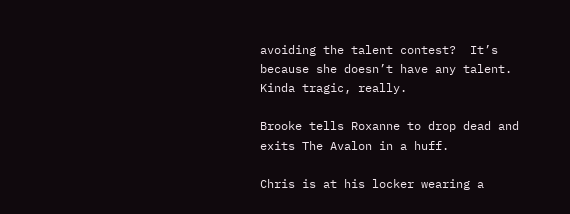avoiding the talent contest?  It’s because she doesn’t have any talent.  Kinda tragic, really.

Brooke tells Roxanne to drop dead and exits The Avalon in a huff.

Chris is at his locker wearing a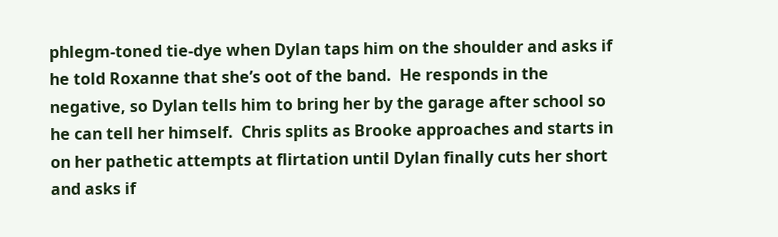phlegm-toned tie-dye when Dylan taps him on the shoulder and asks if he told Roxanne that she’s oot of the band.  He responds in the negative, so Dylan tells him to bring her by the garage after school so he can tell her himself.  Chris splits as Brooke approaches and starts in on her pathetic attempts at flirtation until Dylan finally cuts her short and asks if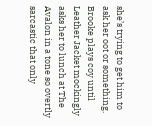she’s trying to get him to ask her oot or something.  Brooke plays coy until Leather Jacket mockingly asks her to lunch at The Avalon in a tone so overtly sarcastic that only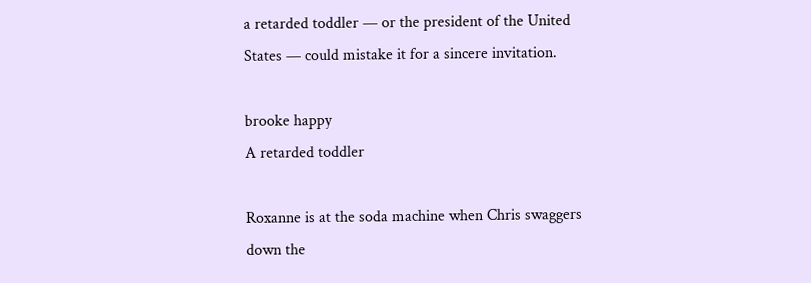a retarded toddler — or the president of the United States — could mistake it for a sincere invitation.

brooke happy
A retarded toddler

Roxanne is at the soda machine when Chris swaggers down the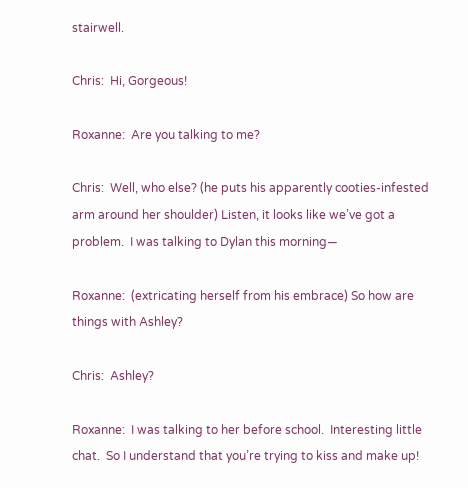stairwell.

Chris:  Hi, Gorgeous!

Roxanne:  Are you talking to me?

Chris:  Well, who else? (he puts his apparently cooties-infested arm around her shoulder) Listen, it looks like we’ve got a problem.  I was talking to Dylan this morning—

Roxanne:  (extricating herself from his embrace) So how are things with Ashley?

Chris:  Ashley?

Roxanne:  I was talking to her before school.  Interesting little chat.  So I understand that you’re trying to kiss and make up!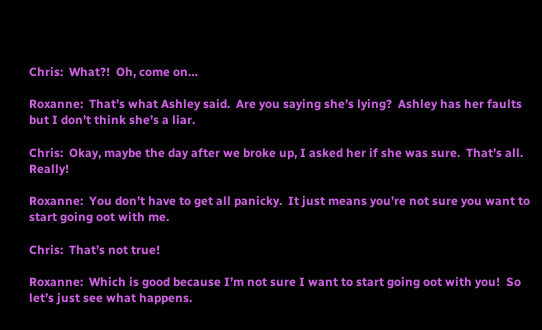Chris:  What?!  Oh, come on…

Roxanne:  That’s what Ashley said.  Are you saying she’s lying?  Ashley has her faults but I don’t think she’s a liar.

Chris:  Okay, maybe the day after we broke up, I asked her if she was sure.  That’s all.  Really!

Roxanne:  You don’t have to get all panicky.  It just means you’re not sure you want to start going oot with me.

Chris:  That’s not true!

Roxanne:  Which is good because I’m not sure I want to start going oot with you!  So let’s just see what happens.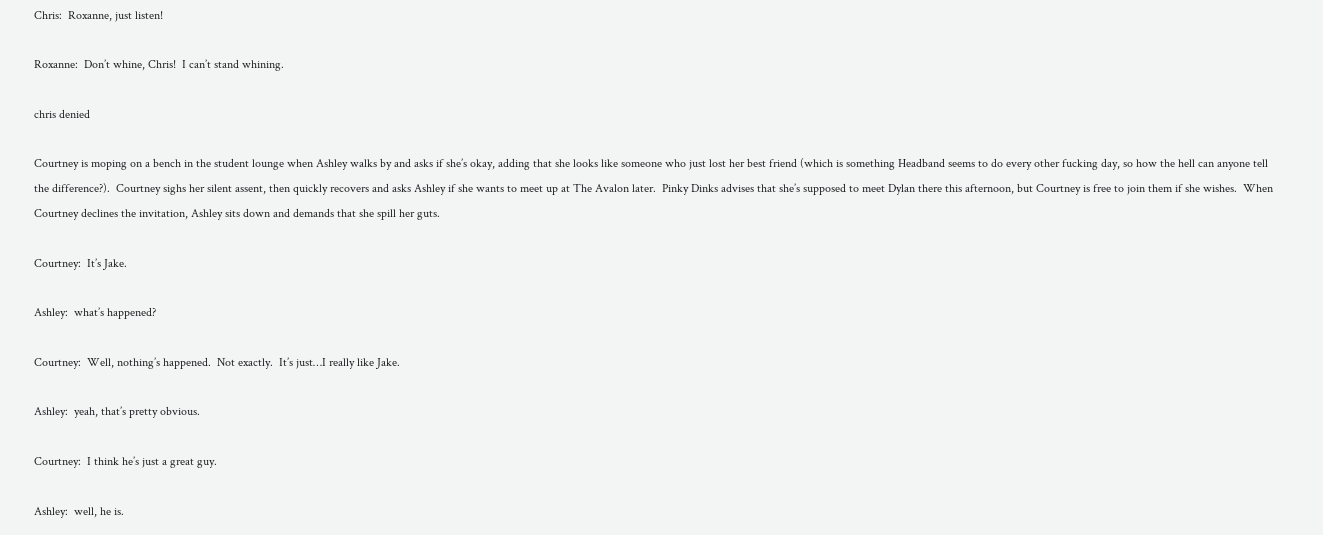Chris:  Roxanne, just listen!

Roxanne:  Don’t whine, Chris!  I can’t stand whining.

chris denied

Courtney is moping on a bench in the student lounge when Ashley walks by and asks if she’s okay, adding that she looks like someone who just lost her best friend (which is something Headband seems to do every other fucking day, so how the hell can anyone tell the difference?).  Courtney sighs her silent assent, then quickly recovers and asks Ashley if she wants to meet up at The Avalon later.  Pinky Dinks advises that she’s supposed to meet Dylan there this afternoon, but Courtney is free to join them if she wishes.  When Courtney declines the invitation, Ashley sits down and demands that she spill her guts.

Courtney:  It’s Jake.

Ashley:  what’s happened?

Courtney:  Well, nothing’s happened.  Not exactly.  It’s just…I really like Jake.

Ashley:  yeah, that’s pretty obvious.

Courtney:  I think he’s just a great guy.

Ashley:  well, he is.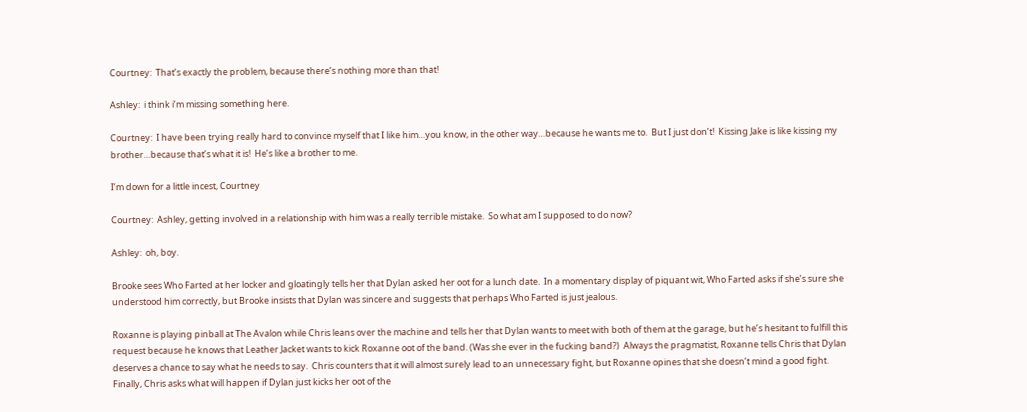Courtney:  That’s exactly the problem, because there’s nothing more than that!

Ashley:  i think i’m missing something here.

Courtney:  I have been trying really hard to convince myself that I like him…you know, in the other way…because he wants me to.  But I just don’t!  Kissing Jake is like kissing my brother…because that’s what it is!  He’s like a brother to me.

I’m down for a little incest, Courtney

Courtney:  Ashley, getting involved in a relationship with him was a really terrible mistake.  So what am I supposed to do now?

Ashley:  oh, boy.

Brooke sees Who Farted at her locker and gloatingly tells her that Dylan asked her oot for a lunch date.  In a momentary display of piquant wit, Who Farted asks if she’s sure she understood him correctly, but Brooke insists that Dylan was sincere and suggests that perhaps Who Farted is just jealous.

Roxanne is playing pinball at The Avalon while Chris leans over the machine and tells her that Dylan wants to meet with both of them at the garage, but he’s hesitant to fulfill this request because he knows that Leather Jacket wants to kick Roxanne oot of the band. (Was she ever in the fucking band?)  Always the pragmatist, Roxanne tells Chris that Dylan deserves a chance to say what he needs to say.  Chris counters that it will almost surely lead to an unnecessary fight, but Roxanne opines that she doesn’t mind a good fight.  Finally, Chris asks what will happen if Dylan just kicks her oot of the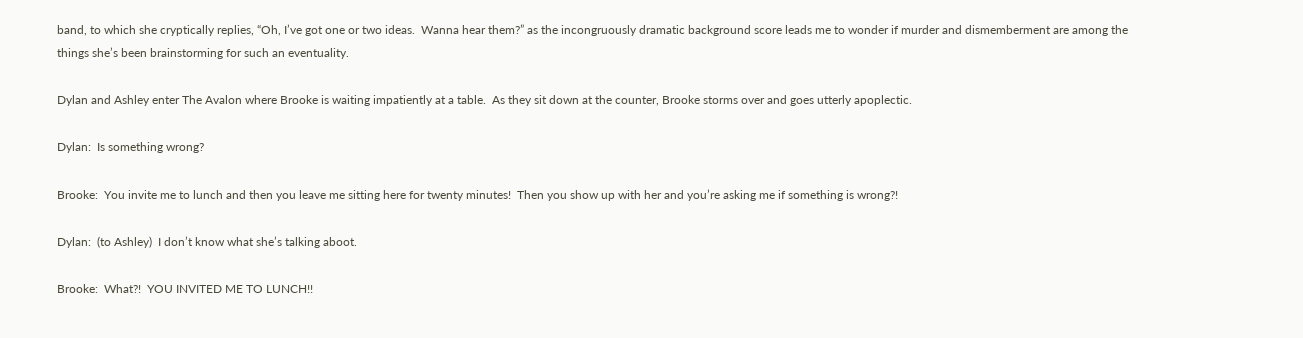band, to which she cryptically replies, “Oh, I’ve got one or two ideas.  Wanna hear them?” as the incongruously dramatic background score leads me to wonder if murder and dismemberment are among the things she’s been brainstorming for such an eventuality.

Dylan and Ashley enter The Avalon where Brooke is waiting impatiently at a table.  As they sit down at the counter, Brooke storms over and goes utterly apoplectic.

Dylan:  Is something wrong?

Brooke:  You invite me to lunch and then you leave me sitting here for twenty minutes!  Then you show up with her and you’re asking me if something is wrong?!

Dylan:  (to Ashley)  I don’t know what she’s talking aboot.

Brooke:  What?!  YOU INVITED ME TO LUNCH!!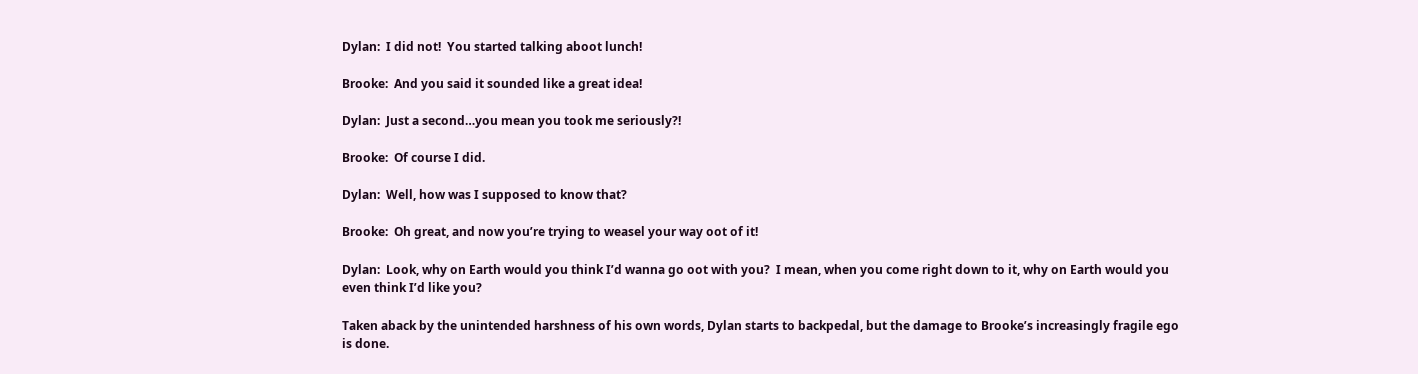Dylan:  I did not!  You started talking aboot lunch!

Brooke:  And you said it sounded like a great idea!

Dylan:  Just a second…you mean you took me seriously?!

Brooke:  Of course I did.

Dylan:  Well, how was I supposed to know that?

Brooke:  Oh great, and now you’re trying to weasel your way oot of it!

Dylan:  Look, why on Earth would you think I’d wanna go oot with you?  I mean, when you come right down to it, why on Earth would you even think I’d like you?

Taken aback by the unintended harshness of his own words, Dylan starts to backpedal, but the damage to Brooke’s increasingly fragile ego is done.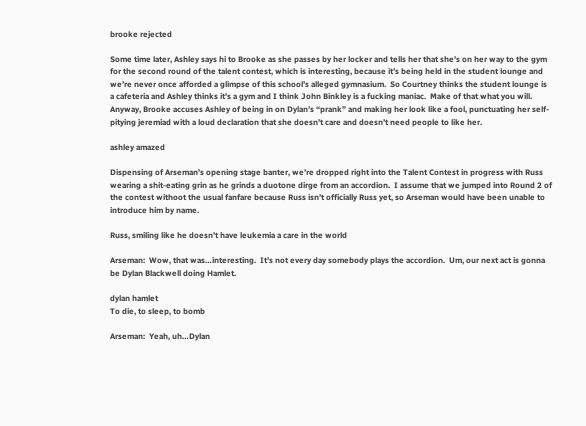brooke rejected

Some time later, Ashley says hi to Brooke as she passes by her locker and tells her that she’s on her way to the gym for the second round of the talent contest, which is interesting, because it’s being held in the student lounge and we’re never once afforded a glimpse of this school’s alleged gymnasium.  So Courtney thinks the student lounge is a cafeteria and Ashley thinks it’s a gym and I think John Binkley is a fucking maniac.  Make of that what you will.  Anyway, Brooke accuses Ashley of being in on Dylan’s “prank” and making her look like a fool, punctuating her self-pitying jeremiad with a loud declaration that she doesn’t care and doesn’t need people to like her.

ashley amazed

Dispensing of Arseman’s opening stage banter, we’re dropped right into the Talent Contest in progress with Russ wearing a shit-eating grin as he grinds a duotone dirge from an accordion.  I assume that we jumped into Round 2 of the contest withoot the usual fanfare because Russ isn’t officially Russ yet, so Arseman would have been unable to introduce him by name.

Russ, smiling like he doesn’t have leukemia a care in the world

Arseman:  Wow, that was…interesting.  It’s not every day somebody plays the accordion.  Um, our next act is gonna be Dylan Blackwell doing Hamlet.

dylan hamlet
To die, to sleep, to bomb

Arseman:  Yeah, uh…Dylan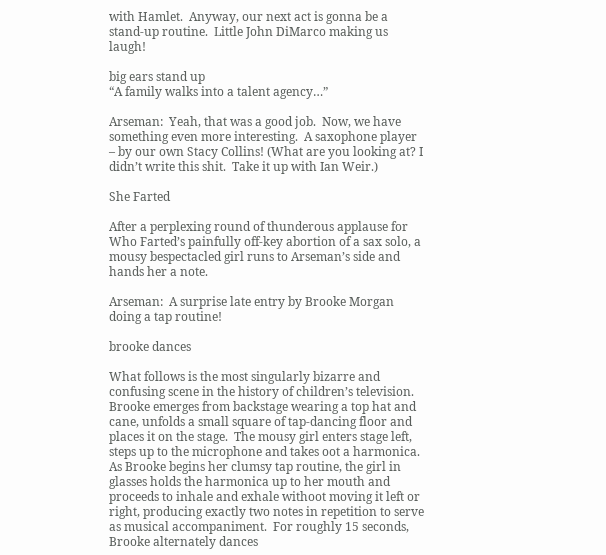with Hamlet.  Anyway, our next act is gonna be a stand-up routine.  Little John DiMarco making us laugh!

big ears stand up
“A family walks into a talent agency…”

Arseman:  Yeah, that was a good job.  Now, we have something even more interesting.  A saxophone player – by our own Stacy Collins! (What are you looking at? I didn’t write this shit.  Take it up with Ian Weir.)

She Farted

After a perplexing round of thunderous applause for Who Farted’s painfully off-key abortion of a sax solo, a mousy bespectacled girl runs to Arseman’s side and hands her a note.

Arseman:  A surprise late entry by Brooke Morgan doing a tap routine!

brooke dances

What follows is the most singularly bizarre and confusing scene in the history of children’s television.  Brooke emerges from backstage wearing a top hat and cane, unfolds a small square of tap-dancing floor and places it on the stage.  The mousy girl enters stage left, steps up to the microphone and takes oot a harmonica.   As Brooke begins her clumsy tap routine, the girl in glasses holds the harmonica up to her mouth and proceeds to inhale and exhale withoot moving it left or right, producing exactly two notes in repetition to serve as musical accompaniment.  For roughly 15 seconds, Brooke alternately dances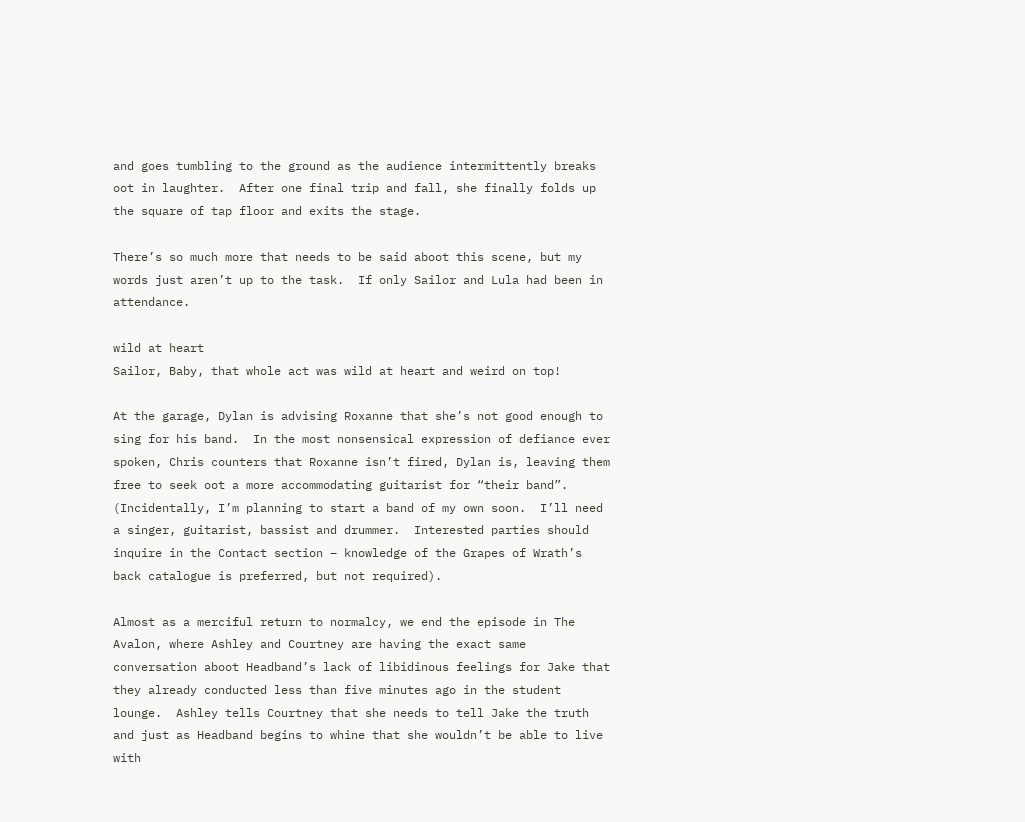and goes tumbling to the ground as the audience intermittently breaks oot in laughter.  After one final trip and fall, she finally folds up the square of tap floor and exits the stage.

There’s so much more that needs to be said aboot this scene, but my words just aren’t up to the task.  If only Sailor and Lula had been in attendance.

wild at heart
Sailor, Baby, that whole act was wild at heart and weird on top!

At the garage, Dylan is advising Roxanne that she’s not good enough to sing for his band.  In the most nonsensical expression of defiance ever spoken, Chris counters that Roxanne isn’t fired, Dylan is, leaving them free to seek oot a more accommodating guitarist for “their band”.  (Incidentally, I’m planning to start a band of my own soon.  I’ll need a singer, guitarist, bassist and drummer.  Interested parties should inquire in the Contact section – knowledge of the Grapes of Wrath’s back catalogue is preferred, but not required).

Almost as a merciful return to normalcy, we end the episode in The Avalon, where Ashley and Courtney are having the exact same conversation aboot Headband’s lack of libidinous feelings for Jake that they already conducted less than five minutes ago in the student lounge.  Ashley tells Courtney that she needs to tell Jake the truth and just as Headband begins to whine that she wouldn’t be able to live with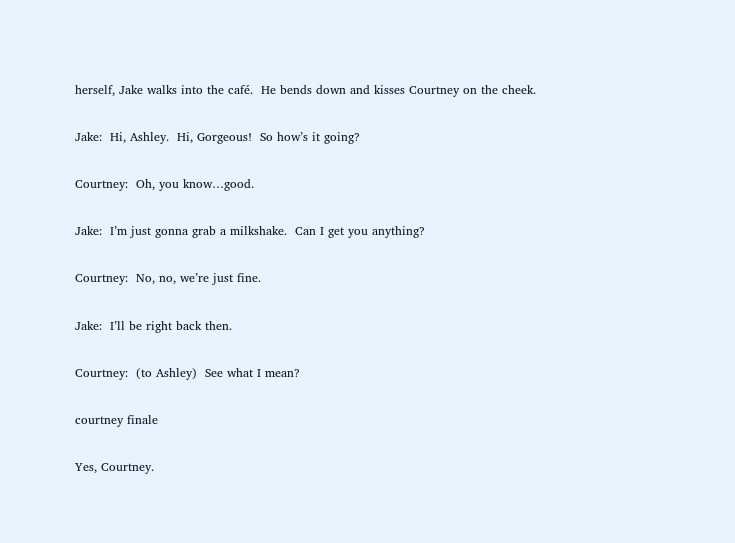herself, Jake walks into the café.  He bends down and kisses Courtney on the cheek.

Jake:  Hi, Ashley.  Hi, Gorgeous!  So how’s it going?

Courtney:  Oh, you know…good.

Jake:  I’m just gonna grab a milkshake.  Can I get you anything?

Courtney:  No, no, we’re just fine.

Jake:  I’ll be right back then.

Courtney:  (to Ashley)  See what I mean?

courtney finale

Yes, Courtney.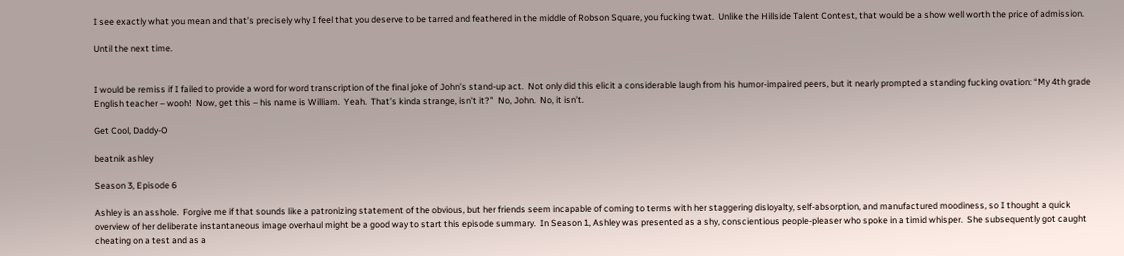I see exactly what you mean and that’s precisely why I feel that you deserve to be tarred and feathered in the middle of Robson Square, you fucking twat.  Unlike the Hillside Talent Contest, that would be a show well worth the price of admission.

Until the next time.


I would be remiss if I failed to provide a word for word transcription of the final joke of John’s stand-up act.  Not only did this elicit a considerable laugh from his humor-impaired peers, but it nearly prompted a standing fucking ovation: “My 4th grade English teacher – wooh!  Now, get this – his name is William.  Yeah.  That’s kinda strange, isn’t it?”  No, John.  No, it isn’t.

Get Cool, Daddy-O

beatnik ashley

Season 3, Episode 6

Ashley is an asshole.  Forgive me if that sounds like a patronizing statement of the obvious, but her friends seem incapable of coming to terms with her staggering disloyalty, self-absorption, and manufactured moodiness, so I thought a quick overview of her deliberate instantaneous image overhaul might be a good way to start this episode summary.  In Season 1, Ashley was presented as a shy, conscientious people-pleaser who spoke in a timid whisper.  She subsequently got caught cheating on a test and as a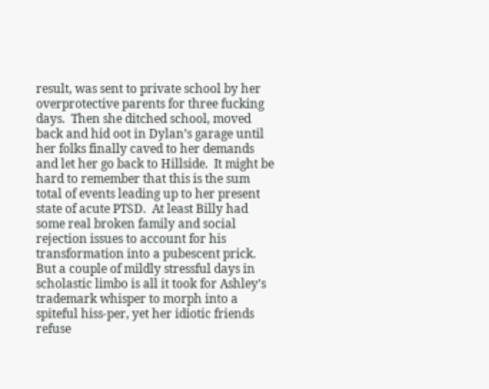result, was sent to private school by her overprotective parents for three fucking days.  Then she ditched school, moved back and hid oot in Dylan’s garage until her folks finally caved to her demands and let her go back to Hillside.  It might be hard to remember that this is the sum total of events leading up to her present state of acute PTSD.  At least Billy had some real broken family and social rejection issues to account for his transformation into a pubescent prick.  But a couple of mildly stressful days in scholastic limbo is all it took for Ashley’s trademark whisper to morph into a spiteful hiss-per, yet her idiotic friends refuse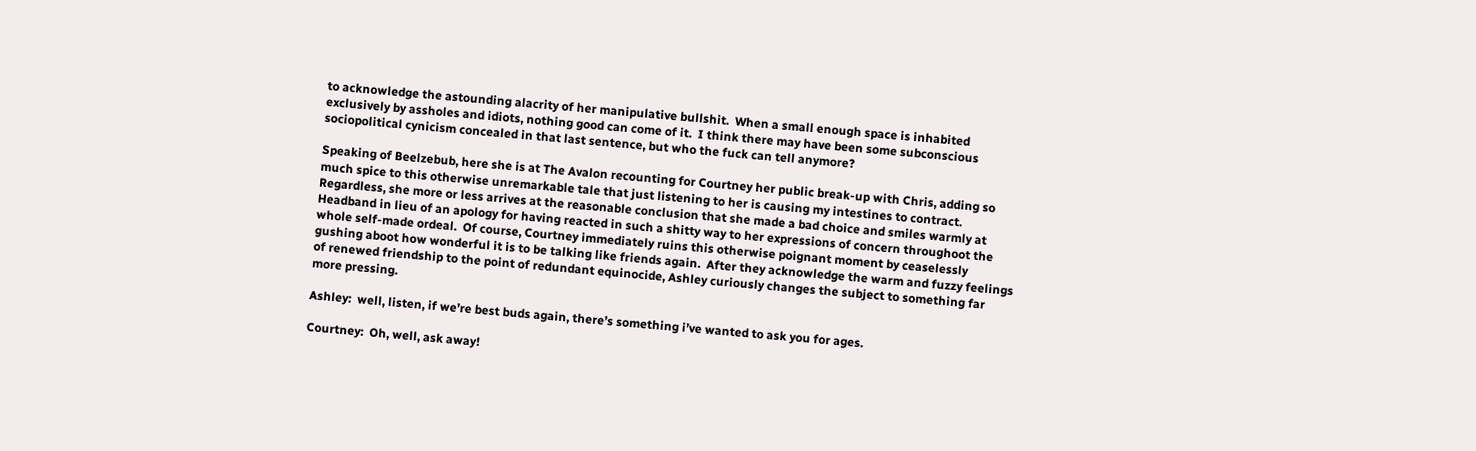to acknowledge the astounding alacrity of her manipulative bullshit.  When a small enough space is inhabited exclusively by assholes and idiots, nothing good can come of it.  I think there may have been some subconscious sociopolitical cynicism concealed in that last sentence, but who the fuck can tell anymore?

Speaking of Beelzebub, here she is at The Avalon recounting for Courtney her public break-up with Chris, adding so much spice to this otherwise unremarkable tale that just listening to her is causing my intestines to contract.  Regardless, she more or less arrives at the reasonable conclusion that she made a bad choice and smiles warmly at Headband in lieu of an apology for having reacted in such a shitty way to her expressions of concern throughoot the whole self-made ordeal.  Of course, Courtney immediately ruins this otherwise poignant moment by ceaselessly gushing aboot how wonderful it is to be talking like friends again.  After they acknowledge the warm and fuzzy feelings of renewed friendship to the point of redundant equinocide, Ashley curiously changes the subject to something far more pressing.

Ashley:  well, listen, if we’re best buds again, there’s something i’ve wanted to ask you for ages.

Courtney:  Oh, well, ask away!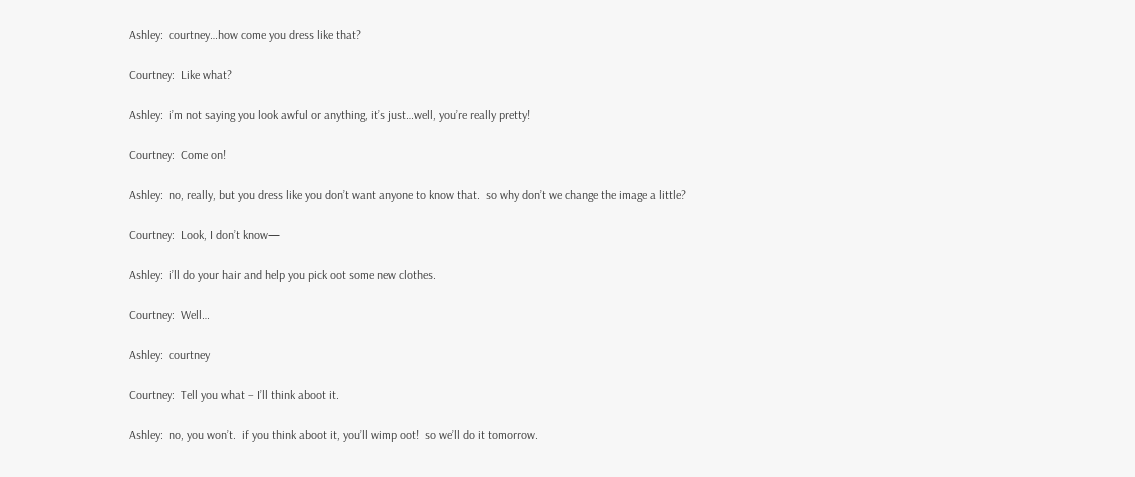Ashley:  courtney…how come you dress like that?

Courtney:  Like what?

Ashley:  i’m not saying you look awful or anything, it’s just…well, you’re really pretty!

Courtney:  Come on!

Ashley:  no, really, but you dress like you don’t want anyone to know that.  so why don’t we change the image a little?

Courtney:  Look, I don’t know—

Ashley:  i’ll do your hair and help you pick oot some new clothes.

Courtney:  Well…

Ashley:  courtney

Courtney:  Tell you what – I’ll think aboot it.

Ashley:  no, you won’t.  if you think aboot it, you’ll wimp oot!  so we’ll do it tomorrow.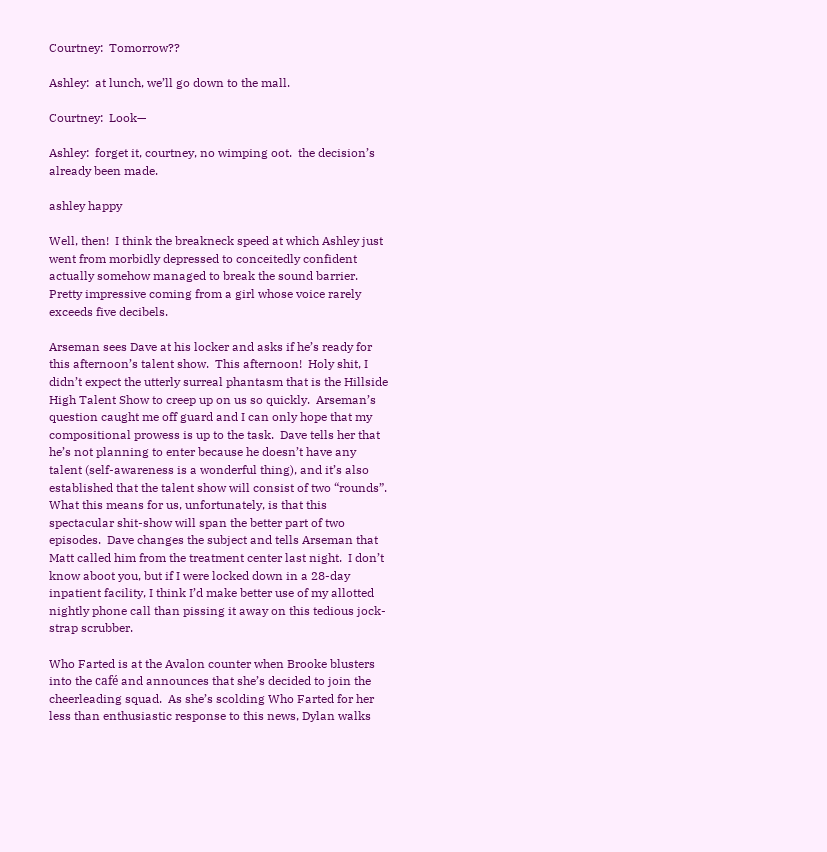Courtney:  Tomorrow??

Ashley:  at lunch, we’ll go down to the mall.

Courtney:  Look—

Ashley:  forget it, courtney, no wimping oot.  the decision’s already been made.

ashley happy

Well, then!  I think the breakneck speed at which Ashley just went from morbidly depressed to conceitedly confident actually somehow managed to break the sound barrier.  Pretty impressive coming from a girl whose voice rarely exceeds five decibels.

Arseman sees Dave at his locker and asks if he’s ready for this afternoon’s talent show.  This afternoon!  Holy shit, I didn’t expect the utterly surreal phantasm that is the Hillside High Talent Show to creep up on us so quickly.  Arseman’s question caught me off guard and I can only hope that my compositional prowess is up to the task.  Dave tells her that he’s not planning to enter because he doesn’t have any talent (self-awareness is a wonderful thing), and it’s also established that the talent show will consist of two “rounds”.  What this means for us, unfortunately, is that this spectacular shit-show will span the better part of two episodes.  Dave changes the subject and tells Arseman that Matt called him from the treatment center last night.  I don’t know aboot you, but if I were locked down in a 28-day inpatient facility, I think I’d make better use of my allotted nightly phone call than pissing it away on this tedious jock-strap scrubber.

Who Farted is at the Avalon counter when Brooke blusters into the café and announces that she’s decided to join the cheerleading squad.  As she’s scolding Who Farted for her less than enthusiastic response to this news, Dylan walks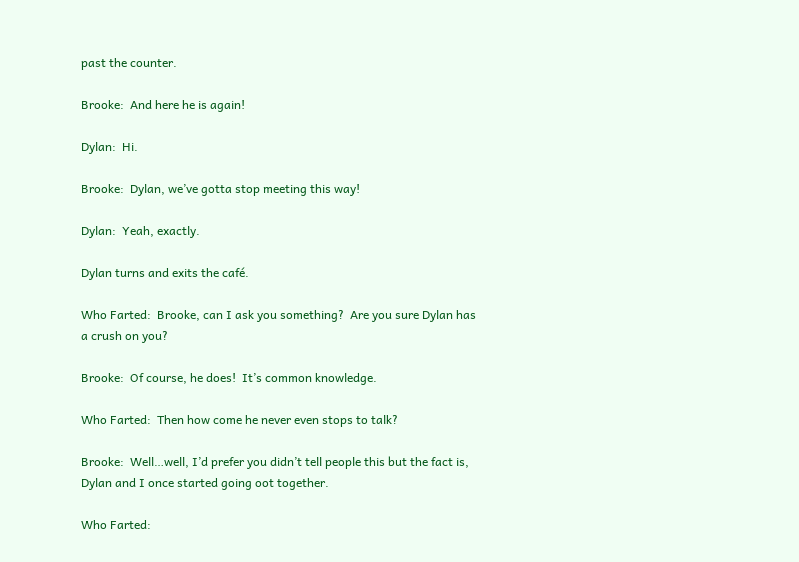past the counter.

Brooke:  And here he is again!

Dylan:  Hi.

Brooke:  Dylan, we’ve gotta stop meeting this way!

Dylan:  Yeah, exactly.

Dylan turns and exits the café.

Who Farted:  Brooke, can I ask you something?  Are you sure Dylan has a crush on you?

Brooke:  Of course, he does!  It’s common knowledge.

Who Farted:  Then how come he never even stops to talk?

Brooke:  Well…well, I’d prefer you didn’t tell people this but the fact is, Dylan and I once started going oot together.

Who Farted: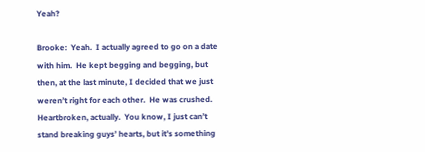Yeah?

Brooke:  Yeah.  I actually agreed to go on a date with him.  He kept begging and begging, but then, at the last minute, I decided that we just weren’t right for each other.  He was crushed.  Heartbroken, actually.  You know, I just can’t stand breaking guys’ hearts, but it’s something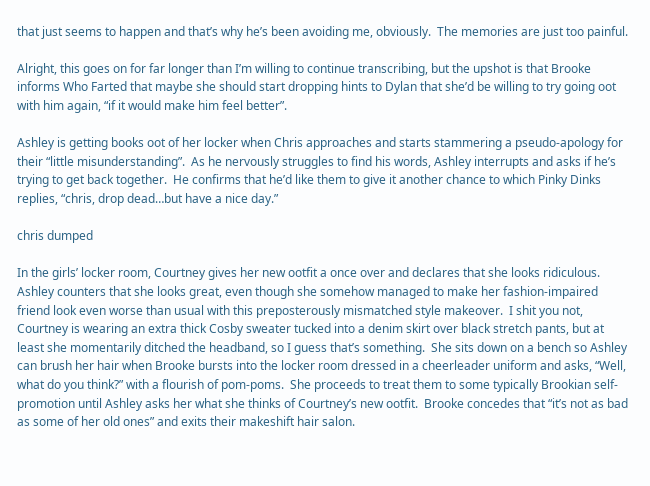that just seems to happen and that’s why he’s been avoiding me, obviously.  The memories are just too painful.

Alright, this goes on for far longer than I’m willing to continue transcribing, but the upshot is that Brooke informs Who Farted that maybe she should start dropping hints to Dylan that she’d be willing to try going oot with him again, “if it would make him feel better”.

Ashley is getting books oot of her locker when Chris approaches and starts stammering a pseudo-apology for their “little misunderstanding”.  As he nervously struggles to find his words, Ashley interrupts and asks if he’s trying to get back together.  He confirms that he’d like them to give it another chance to which Pinky Dinks replies, “chris, drop dead…but have a nice day.”

chris dumped

In the girls’ locker room, Courtney gives her new ootfit a once over and declares that she looks ridiculous.  Ashley counters that she looks great, even though she somehow managed to make her fashion-impaired friend look even worse than usual with this preposterously mismatched style makeover.  I shit you not, Courtney is wearing an extra thick Cosby sweater tucked into a denim skirt over black stretch pants, but at least she momentarily ditched the headband, so I guess that’s something.  She sits down on a bench so Ashley can brush her hair when Brooke bursts into the locker room dressed in a cheerleader uniform and asks, “Well, what do you think?” with a flourish of pom-poms.  She proceeds to treat them to some typically Brookian self-promotion until Ashley asks her what she thinks of Courtney’s new ootfit.  Brooke concedes that “it’s not as bad as some of her old ones” and exits their makeshift hair salon.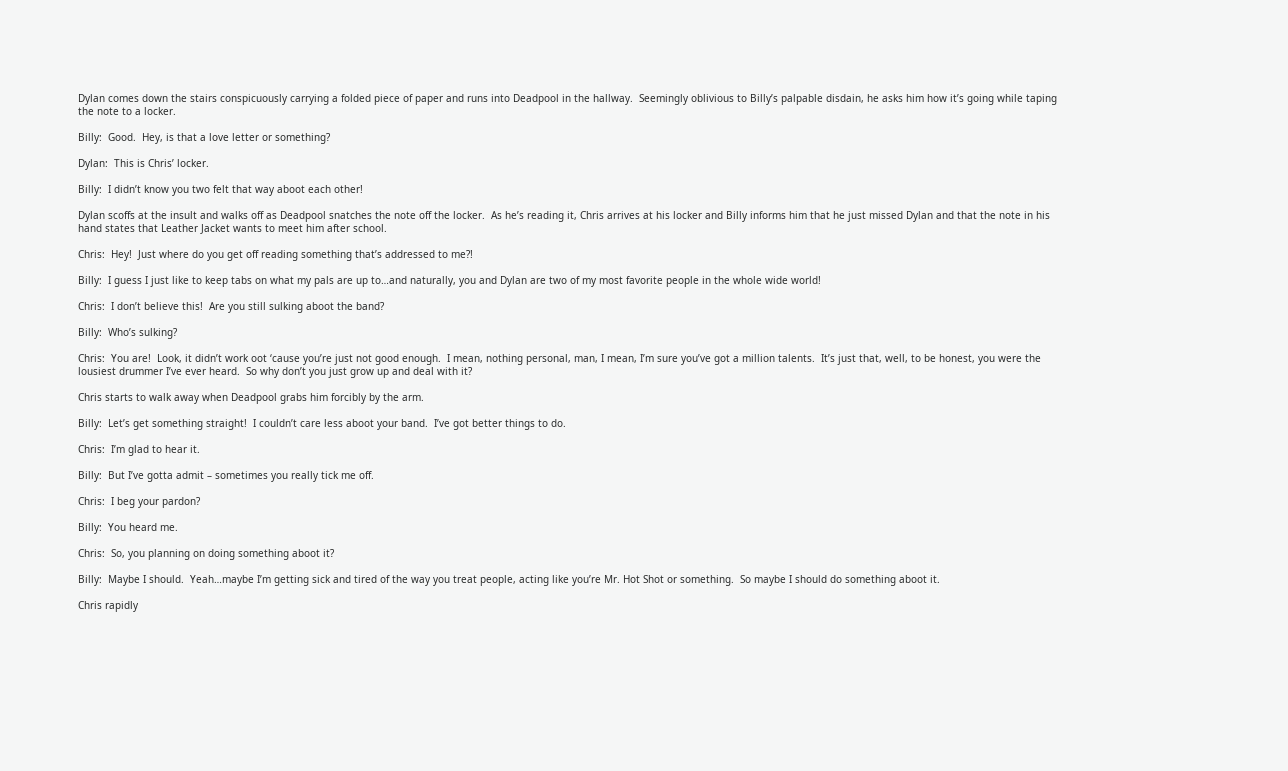Dylan comes down the stairs conspicuously carrying a folded piece of paper and runs into Deadpool in the hallway.  Seemingly oblivious to Billy’s palpable disdain, he asks him how it’s going while taping the note to a locker.

Billy:  Good.  Hey, is that a love letter or something?

Dylan:  This is Chris’ locker.

Billy:  I didn’t know you two felt that way aboot each other!

Dylan scoffs at the insult and walks off as Deadpool snatches the note off the locker.  As he’s reading it, Chris arrives at his locker and Billy informs him that he just missed Dylan and that the note in his hand states that Leather Jacket wants to meet him after school.

Chris:  Hey!  Just where do you get off reading something that’s addressed to me?!

Billy:  I guess I just like to keep tabs on what my pals are up to…and naturally, you and Dylan are two of my most favorite people in the whole wide world!

Chris:  I don’t believe this!  Are you still sulking aboot the band?

Billy:  Who’s sulking?

Chris:  You are!  Look, it didn’t work oot ‘cause you’re just not good enough.  I mean, nothing personal, man, I mean, I’m sure you’ve got a million talents.  It’s just that, well, to be honest, you were the lousiest drummer I’ve ever heard.  So why don’t you just grow up and deal with it?

Chris starts to walk away when Deadpool grabs him forcibly by the arm.

Billy:  Let’s get something straight!  I couldn’t care less aboot your band.  I’ve got better things to do.

Chris:  I’m glad to hear it.

Billy:  But I’ve gotta admit – sometimes you really tick me off.

Chris:  I beg your pardon?

Billy:  You heard me.

Chris:  So, you planning on doing something aboot it?

Billy:  Maybe I should.  Yeah…maybe I’m getting sick and tired of the way you treat people, acting like you’re Mr. Hot Shot or something.  So maybe I should do something aboot it.

Chris rapidly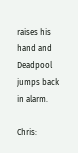raises his hand and Deadpool jumps back in alarm.

Chris: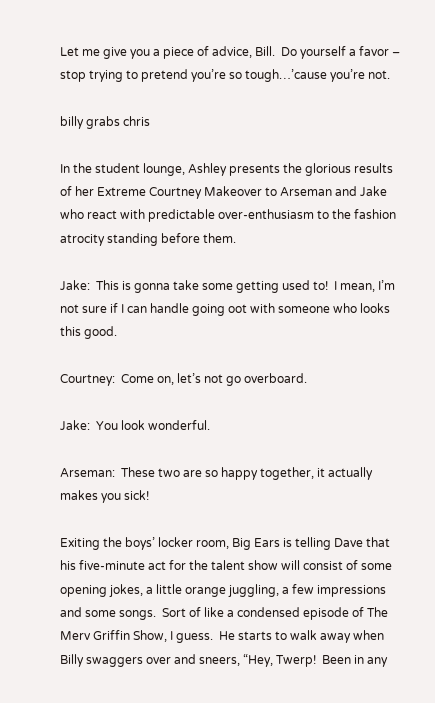Let me give you a piece of advice, Bill.  Do yourself a favor – stop trying to pretend you’re so tough…’cause you’re not.

billy grabs chris

In the student lounge, Ashley presents the glorious results of her Extreme Courtney Makeover to Arseman and Jake who react with predictable over-enthusiasm to the fashion atrocity standing before them.

Jake:  This is gonna take some getting used to!  I mean, I’m not sure if I can handle going oot with someone who looks this good.

Courtney:  Come on, let’s not go overboard.

Jake:  You look wonderful.

Arseman:  These two are so happy together, it actually makes you sick!

Exiting the boys’ locker room, Big Ears is telling Dave that his five-minute act for the talent show will consist of some opening jokes, a little orange juggling, a few impressions and some songs.  Sort of like a condensed episode of The Merv Griffin Show, I guess.  He starts to walk away when Billy swaggers over and sneers, “Hey, Twerp!  Been in any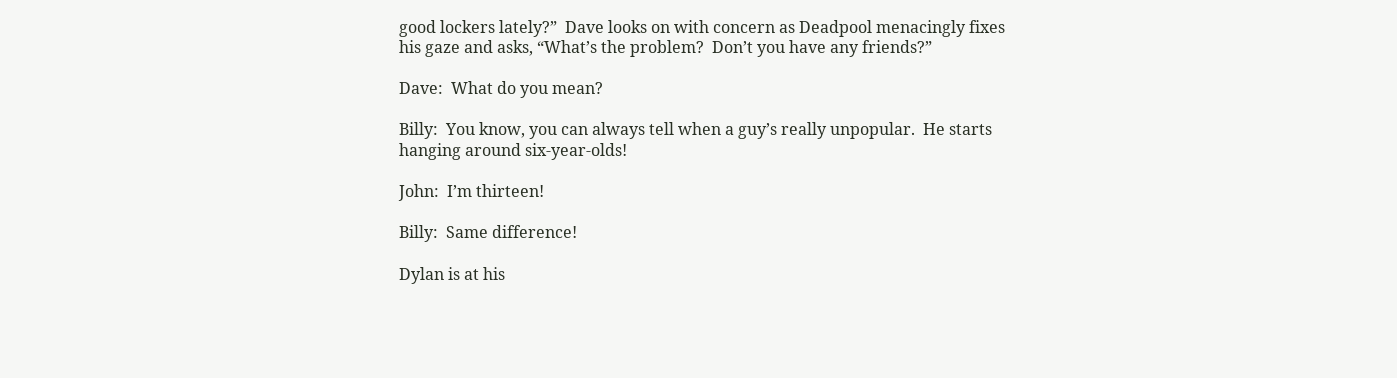good lockers lately?”  Dave looks on with concern as Deadpool menacingly fixes his gaze and asks, “What’s the problem?  Don’t you have any friends?”

Dave:  What do you mean?

Billy:  You know, you can always tell when a guy’s really unpopular.  He starts hanging around six-year-olds!

John:  I’m thirteen!

Billy:  Same difference!

Dylan is at his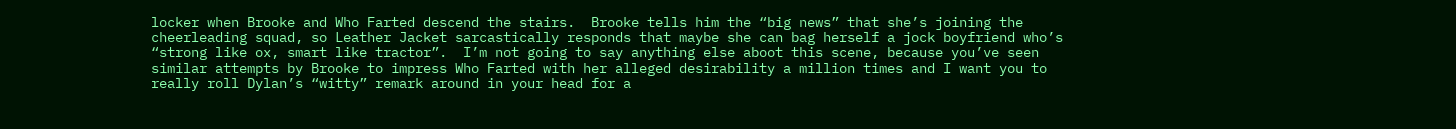locker when Brooke and Who Farted descend the stairs.  Brooke tells him the “big news” that she’s joining the cheerleading squad, so Leather Jacket sarcastically responds that maybe she can bag herself a jock boyfriend who’s “strong like ox, smart like tractor”.  I’m not going to say anything else aboot this scene, because you’ve seen similar attempts by Brooke to impress Who Farted with her alleged desirability a million times and I want you to really roll Dylan’s “witty” remark around in your head for a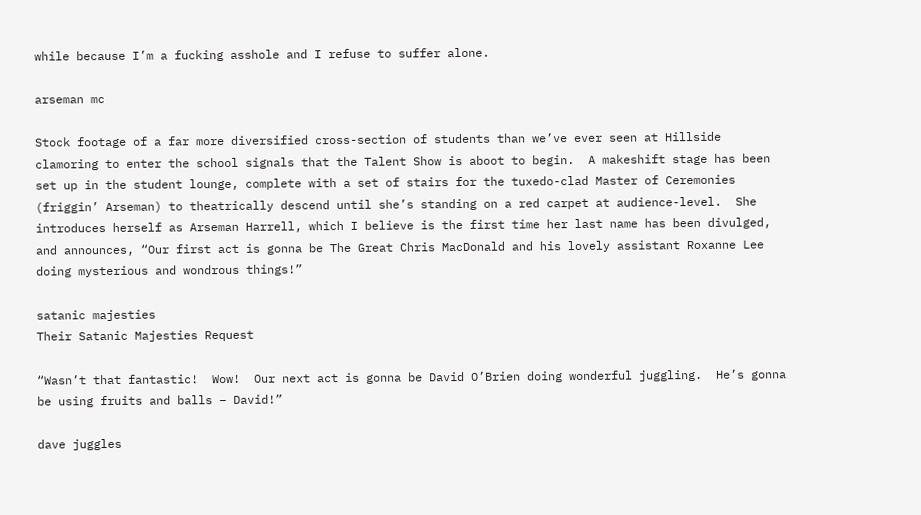while because I’m a fucking asshole and I refuse to suffer alone.

arseman mc

Stock footage of a far more diversified cross-section of students than we’ve ever seen at Hillside clamoring to enter the school signals that the Talent Show is aboot to begin.  A makeshift stage has been set up in the student lounge, complete with a set of stairs for the tuxedo-clad Master of Ceremonies (friggin’ Arseman) to theatrically descend until she’s standing on a red carpet at audience-level.  She introduces herself as Arseman Harrell, which I believe is the first time her last name has been divulged, and announces, “Our first act is gonna be The Great Chris MacDonald and his lovely assistant Roxanne Lee doing mysterious and wondrous things!”

satanic majesties
Their Satanic Majesties Request

“Wasn’t that fantastic!  Wow!  Our next act is gonna be David O’Brien doing wonderful juggling.  He’s gonna be using fruits and balls – David!”

dave juggles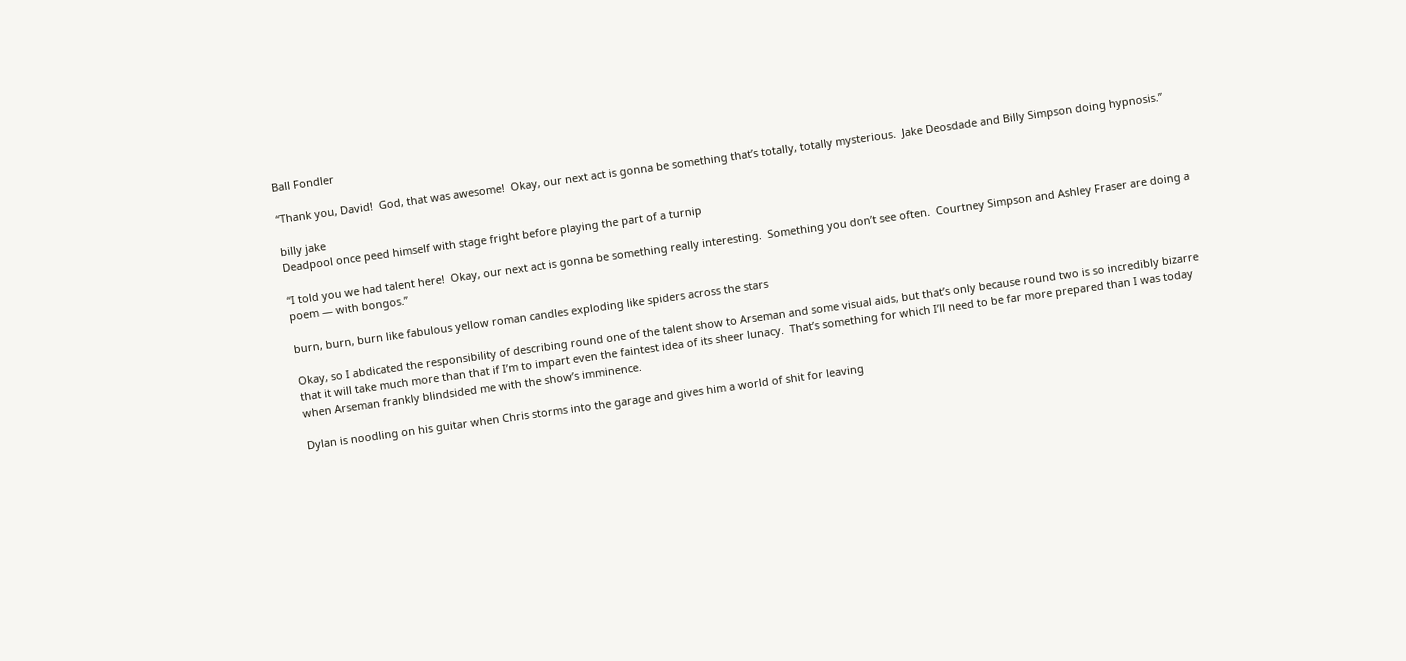Ball Fondler

“Thank you, David!  God, that was awesome!  Okay, our next act is gonna be something that’s totally, totally mysterious.  Jake Deosdade and Billy Simpson doing hypnosis.”

billy jake
Deadpool once peed himself with stage fright before playing the part of a turnip

“I told you we had talent here!  Okay, our next act is gonna be something really interesting.  Something you don’t see often.  Courtney Simpson and Ashley Fraser are doing a poem — with bongos.”

burn, burn, burn like fabulous yellow roman candles exploding like spiders across the stars

Okay, so I abdicated the responsibility of describing round one of the talent show to Arseman and some visual aids, but that’s only because round two is so incredibly bizarre that it will take much more than that if I’m to impart even the faintest idea of its sheer lunacy.  That’s something for which I’ll need to be far more prepared than I was today when Arseman frankly blindsided me with the show’s imminence.

Dylan is noodling on his guitar when Chris storms into the garage and gives him a world of shit for leaving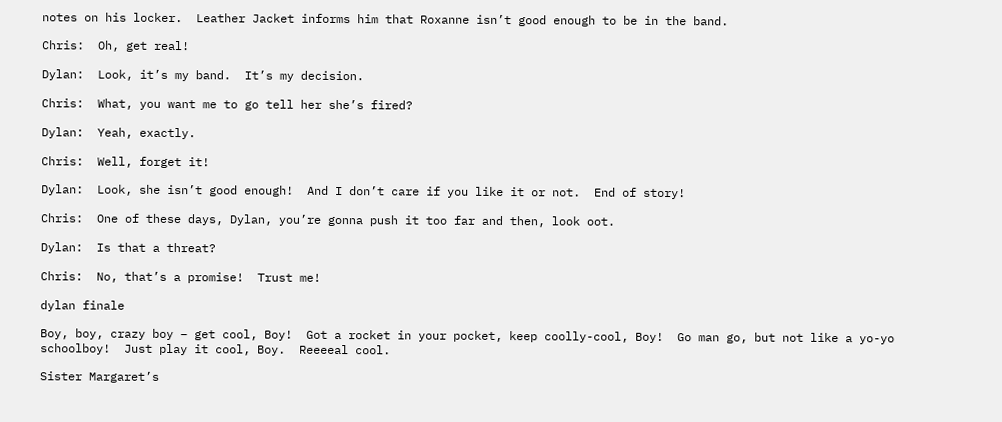notes on his locker.  Leather Jacket informs him that Roxanne isn’t good enough to be in the band.

Chris:  Oh, get real!

Dylan:  Look, it’s my band.  It’s my decision.

Chris:  What, you want me to go tell her she’s fired?

Dylan:  Yeah, exactly.

Chris:  Well, forget it!

Dylan:  Look, she isn’t good enough!  And I don’t care if you like it or not.  End of story!

Chris:  One of these days, Dylan, you’re gonna push it too far and then, look oot.

Dylan:  Is that a threat?

Chris:  No, that’s a promise!  Trust me!

dylan finale

Boy, boy, crazy boy – get cool, Boy!  Got a rocket in your pocket, keep coolly-cool, Boy!  Go man go, but not like a yo-yo schoolboy!  Just play it cool, Boy.  Reeeeal cool.

Sister Margaret’s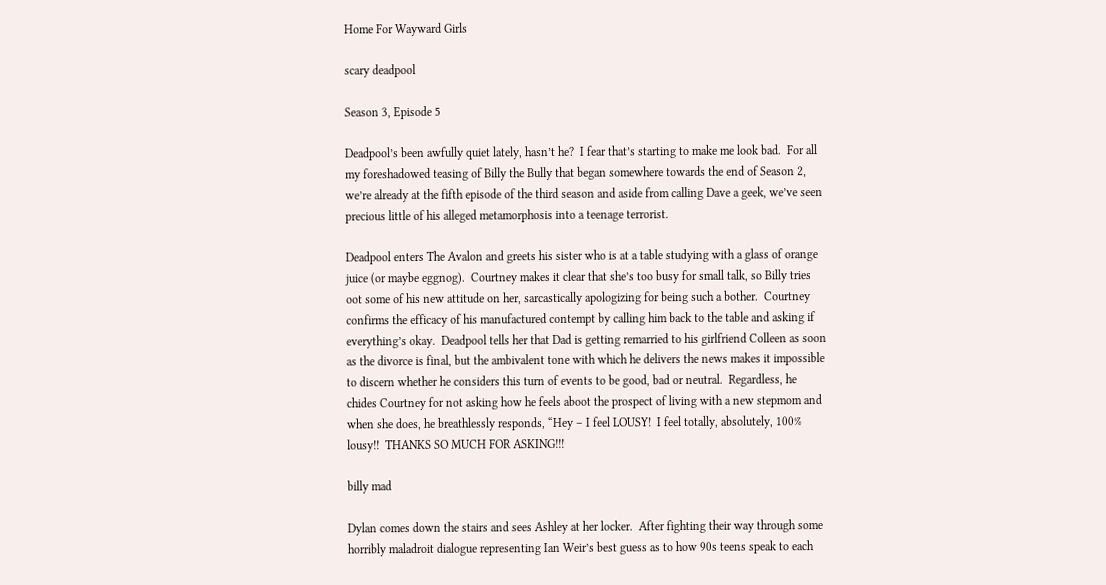Home For Wayward Girls

scary deadpool

Season 3, Episode 5

Deadpool’s been awfully quiet lately, hasn’t he?  I fear that’s starting to make me look bad.  For all my foreshadowed teasing of Billy the Bully that began somewhere towards the end of Season 2, we’re already at the fifth episode of the third season and aside from calling Dave a geek, we’ve seen precious little of his alleged metamorphosis into a teenage terrorist.

Deadpool enters The Avalon and greets his sister who is at a table studying with a glass of orange juice (or maybe eggnog).  Courtney makes it clear that she’s too busy for small talk, so Billy tries oot some of his new attitude on her, sarcastically apologizing for being such a bother.  Courtney confirms the efficacy of his manufactured contempt by calling him back to the table and asking if everything’s okay.  Deadpool tells her that Dad is getting remarried to his girlfriend Colleen as soon as the divorce is final, but the ambivalent tone with which he delivers the news makes it impossible to discern whether he considers this turn of events to be good, bad or neutral.  Regardless, he chides Courtney for not asking how he feels aboot the prospect of living with a new stepmom and when she does, he breathlessly responds, “Hey – I feel LOUSY!  I feel totally, absolutely, 100% lousy!!  THANKS SO MUCH FOR ASKING!!!

billy mad

Dylan comes down the stairs and sees Ashley at her locker.  After fighting their way through some horribly maladroit dialogue representing Ian Weir’s best guess as to how 90s teens speak to each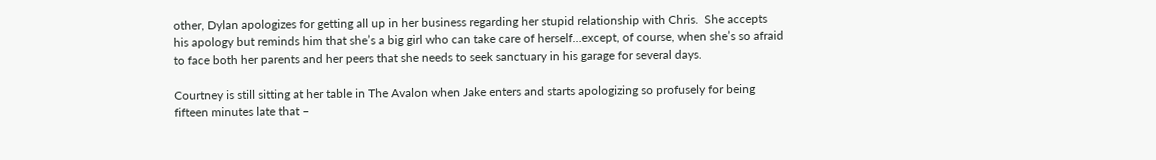other, Dylan apologizes for getting all up in her business regarding her stupid relationship with Chris.  She accepts his apology but reminds him that she’s a big girl who can take care of herself…except, of course, when she’s so afraid to face both her parents and her peers that she needs to seek sanctuary in his garage for several days.

Courtney is still sitting at her table in The Avalon when Jake enters and starts apologizing so profusely for being fifteen minutes late that –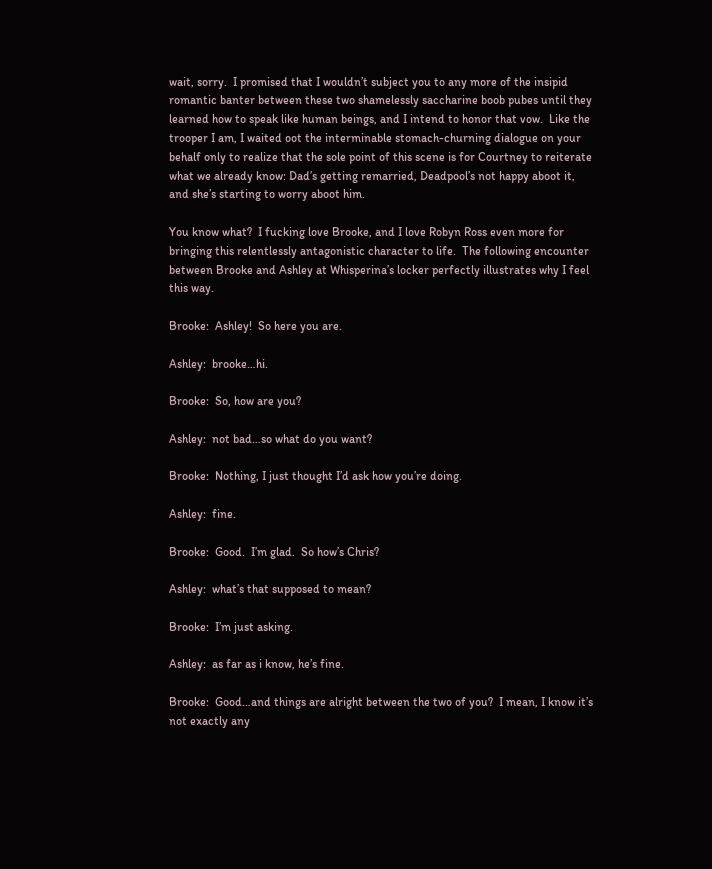wait, sorry.  I promised that I wouldn’t subject you to any more of the insipid romantic banter between these two shamelessly saccharine boob pubes until they learned how to speak like human beings, and I intend to honor that vow.  Like the trooper I am, I waited oot the interminable stomach-churning dialogue on your behalf only to realize that the sole point of this scene is for Courtney to reiterate what we already know: Dad’s getting remarried, Deadpool’s not happy aboot it, and she’s starting to worry aboot him.

You know what?  I fucking love Brooke, and I love Robyn Ross even more for bringing this relentlessly antagonistic character to life.  The following encounter between Brooke and Ashley at Whisperina’s locker perfectly illustrates why I feel this way.

Brooke:  Ashley!  So here you are.

Ashley:  brooke…hi.

Brooke:  So, how are you?

Ashley:  not bad…so what do you want?

Brooke:  Nothing, I just thought I’d ask how you’re doing.

Ashley:  fine.

Brooke:  Good.  I’m glad.  So how’s Chris?

Ashley:  what’s that supposed to mean?

Brooke:  I’m just asking.

Ashley:  as far as i know, he’s fine.

Brooke:  Good…and things are alright between the two of you?  I mean, I know it’s not exactly any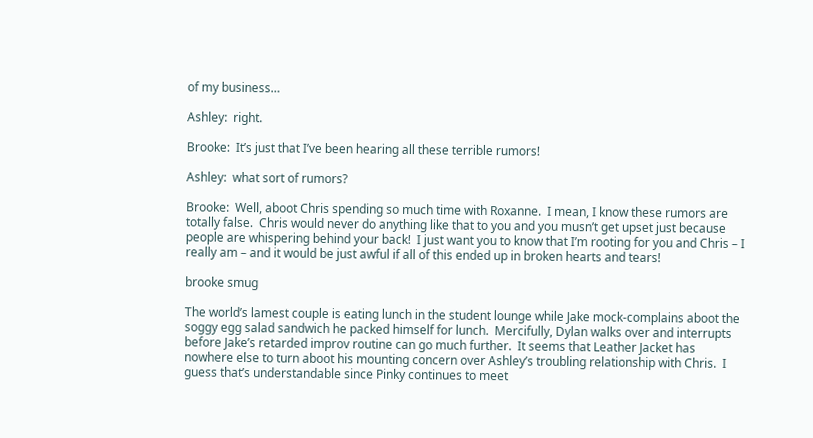of my business…

Ashley:  right.

Brooke:  It’s just that I’ve been hearing all these terrible rumors!

Ashley:  what sort of rumors?

Brooke:  Well, aboot Chris spending so much time with Roxanne.  I mean, I know these rumors are totally false.  Chris would never do anything like that to you and you musn’t get upset just because people are whispering behind your back!  I just want you to know that I’m rooting for you and Chris – I really am – and it would be just awful if all of this ended up in broken hearts and tears!

brooke smug

The world’s lamest couple is eating lunch in the student lounge while Jake mock-complains aboot the soggy egg salad sandwich he packed himself for lunch.  Mercifully, Dylan walks over and interrupts before Jake’s retarded improv routine can go much further.  It seems that Leather Jacket has nowhere else to turn aboot his mounting concern over Ashley’s troubling relationship with Chris.  I guess that’s understandable since Pinky continues to meet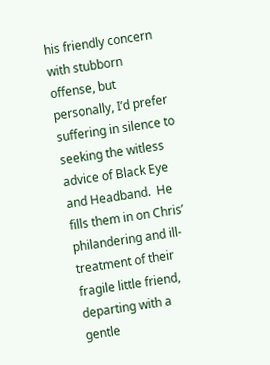his friendly concern with stubborn offense, but personally, I’d prefer suffering in silence to seeking the witless advice of Black Eye and Headband.  He fills them in on Chris’ philandering and ill-treatment of their fragile little friend, departing with a gentle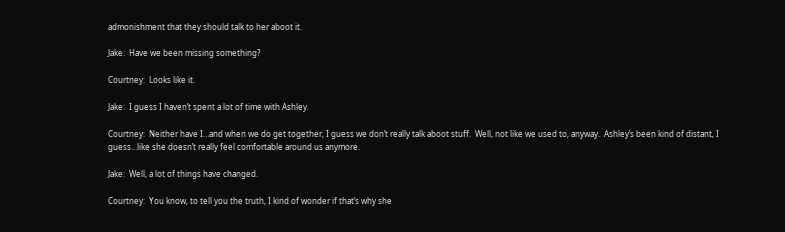admonishment that they should talk to her aboot it.

Jake:  Have we been missing something?

Courtney:  Looks like it.

Jake:  I guess I haven’t spent a lot of time with Ashley.

Courtney:  Neither have I…and when we do get together, I guess we don’t really talk aboot stuff.  Well, not like we used to, anyway.  Ashley’s been kind of distant, I guess…like she doesn’t really feel comfortable around us anymore.

Jake:  Well, a lot of things have changed.

Courtney:  You know, to tell you the truth, I kind of wonder if that’s why she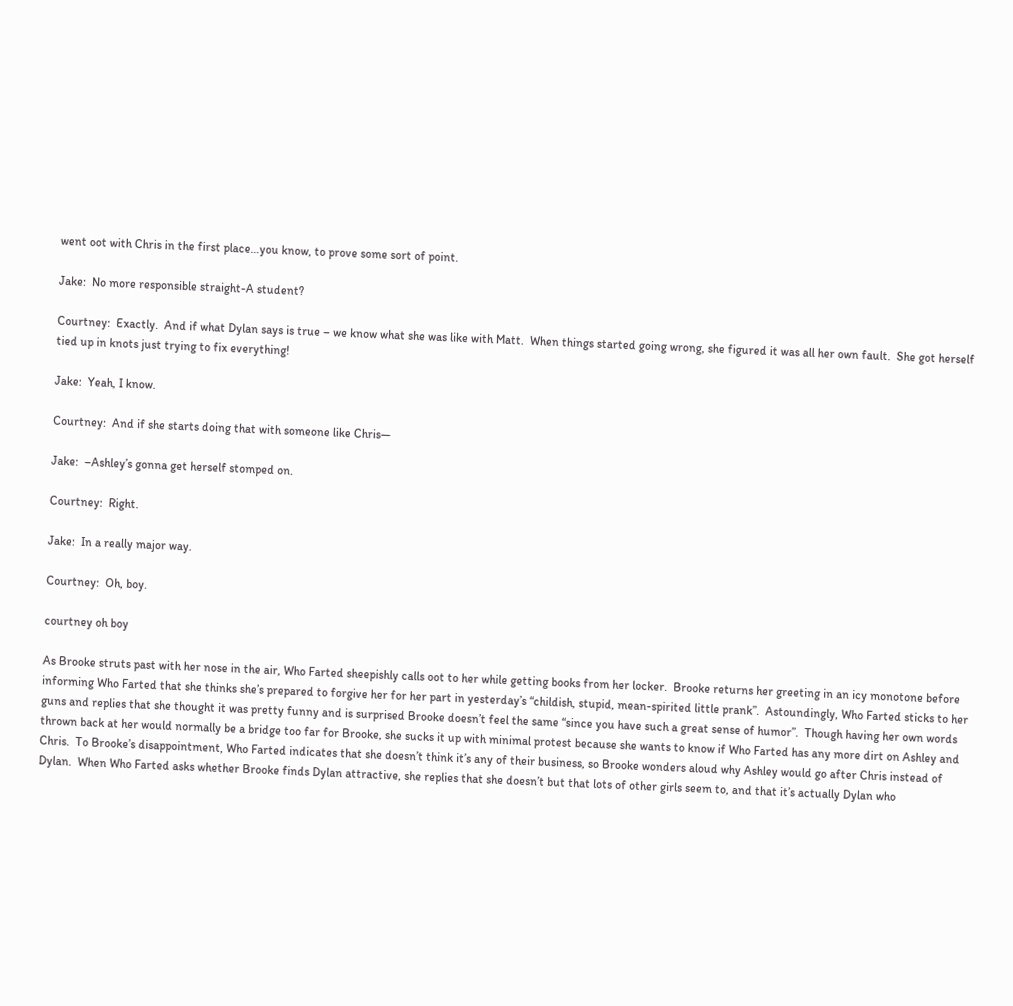went oot with Chris in the first place…you know, to prove some sort of point.

Jake:  No more responsible straight-A student?

Courtney:  Exactly.  And if what Dylan says is true – we know what she was like with Matt.  When things started going wrong, she figured it was all her own fault.  She got herself tied up in knots just trying to fix everything!

Jake:  Yeah, I know.

Courtney:  And if she starts doing that with someone like Chris—

Jake:  –Ashley’s gonna get herself stomped on.

Courtney:  Right.

Jake:  In a really major way.

Courtney:  Oh, boy.

courtney oh boy

As Brooke struts past with her nose in the air, Who Farted sheepishly calls oot to her while getting books from her locker.  Brooke returns her greeting in an icy monotone before informing Who Farted that she thinks she’s prepared to forgive her for her part in yesterday’s “childish, stupid, mean-spirited little prank”.  Astoundingly, Who Farted sticks to her guns and replies that she thought it was pretty funny and is surprised Brooke doesn’t feel the same “since you have such a great sense of humor”.  Though having her own words thrown back at her would normally be a bridge too far for Brooke, she sucks it up with minimal protest because she wants to know if Who Farted has any more dirt on Ashley and Chris.  To Brooke’s disappointment, Who Farted indicates that she doesn’t think it’s any of their business, so Brooke wonders aloud why Ashley would go after Chris instead of Dylan.  When Who Farted asks whether Brooke finds Dylan attractive, she replies that she doesn’t but that lots of other girls seem to, and that it’s actually Dylan who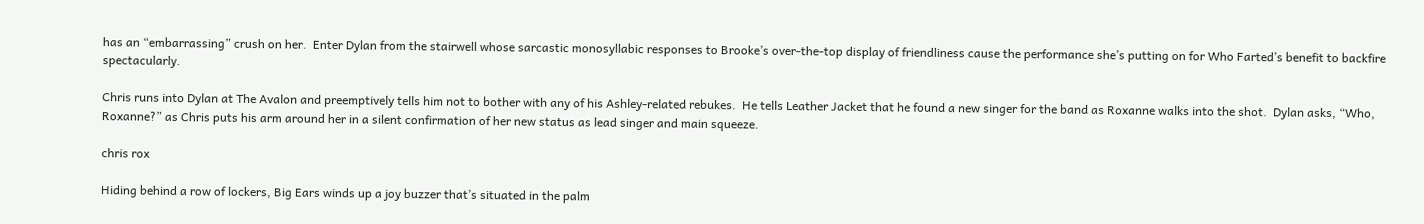has an “embarrassing” crush on her.  Enter Dylan from the stairwell whose sarcastic monosyllabic responses to Brooke’s over-the-top display of friendliness cause the performance she’s putting on for Who Farted’s benefit to backfire spectacularly.

Chris runs into Dylan at The Avalon and preemptively tells him not to bother with any of his Ashley-related rebukes.  He tells Leather Jacket that he found a new singer for the band as Roxanne walks into the shot.  Dylan asks, “Who, Roxanne?” as Chris puts his arm around her in a silent confirmation of her new status as lead singer and main squeeze.

chris rox

Hiding behind a row of lockers, Big Ears winds up a joy buzzer that’s situated in the palm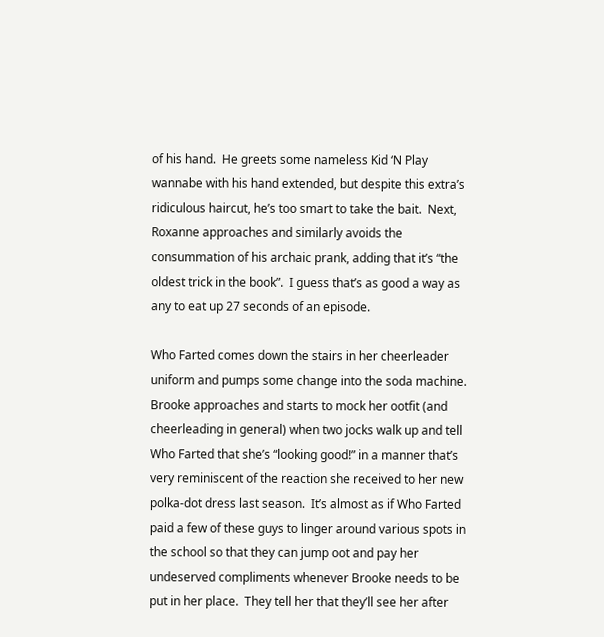of his hand.  He greets some nameless Kid ‘N Play wannabe with his hand extended, but despite this extra’s ridiculous haircut, he’s too smart to take the bait.  Next, Roxanne approaches and similarly avoids the consummation of his archaic prank, adding that it’s “the oldest trick in the book”.  I guess that’s as good a way as any to eat up 27 seconds of an episode.

Who Farted comes down the stairs in her cheerleader uniform and pumps some change into the soda machine.  Brooke approaches and starts to mock her ootfit (and cheerleading in general) when two jocks walk up and tell Who Farted that she’s “looking good!” in a manner that’s very reminiscent of the reaction she received to her new polka-dot dress last season.  It’s almost as if Who Farted paid a few of these guys to linger around various spots in the school so that they can jump oot and pay her undeserved compliments whenever Brooke needs to be put in her place.  They tell her that they’ll see her after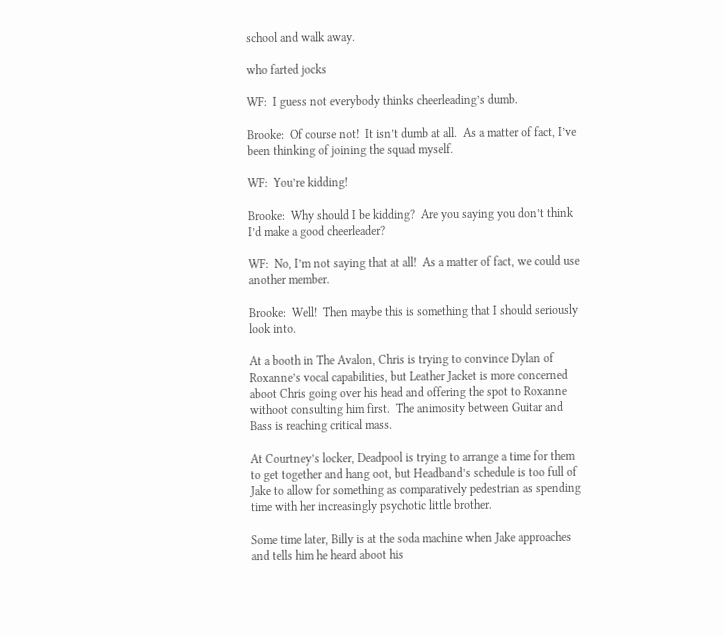school and walk away.

who farted jocks

WF:  I guess not everybody thinks cheerleading’s dumb.

Brooke:  Of course not!  It isn’t dumb at all.  As a matter of fact, I’ve been thinking of joining the squad myself.

WF:  You’re kidding!

Brooke:  Why should I be kidding?  Are you saying you don’t think I’d make a good cheerleader?

WF:  No, I’m not saying that at all!  As a matter of fact, we could use another member.

Brooke:  Well!  Then maybe this is something that I should seriously look into.

At a booth in The Avalon, Chris is trying to convince Dylan of Roxanne’s vocal capabilities, but Leather Jacket is more concerned aboot Chris going over his head and offering the spot to Roxanne withoot consulting him first.  The animosity between Guitar and Bass is reaching critical mass.

At Courtney’s locker, Deadpool is trying to arrange a time for them to get together and hang oot, but Headband’s schedule is too full of Jake to allow for something as comparatively pedestrian as spending time with her increasingly psychotic little brother.

Some time later, Billy is at the soda machine when Jake approaches and tells him he heard aboot his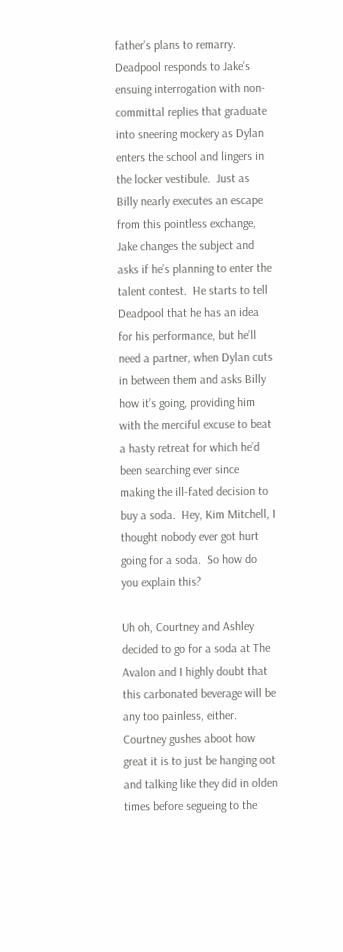father’s plans to remarry.  Deadpool responds to Jake’s ensuing interrogation with non-committal replies that graduate into sneering mockery as Dylan enters the school and lingers in the locker vestibule.  Just as Billy nearly executes an escape from this pointless exchange, Jake changes the subject and asks if he’s planning to enter the talent contest.  He starts to tell Deadpool that he has an idea for his performance, but he’ll need a partner, when Dylan cuts in between them and asks Billy how it’s going, providing him with the merciful excuse to beat a hasty retreat for which he’d been searching ever since making the ill-fated decision to buy a soda.  Hey, Kim Mitchell, I thought nobody ever got hurt going for a soda.  So how do you explain this?

Uh oh, Courtney and Ashley decided to go for a soda at The Avalon and I highly doubt that this carbonated beverage will be any too painless, either.  Courtney gushes aboot how great it is to just be hanging oot and talking like they did in olden times before segueing to the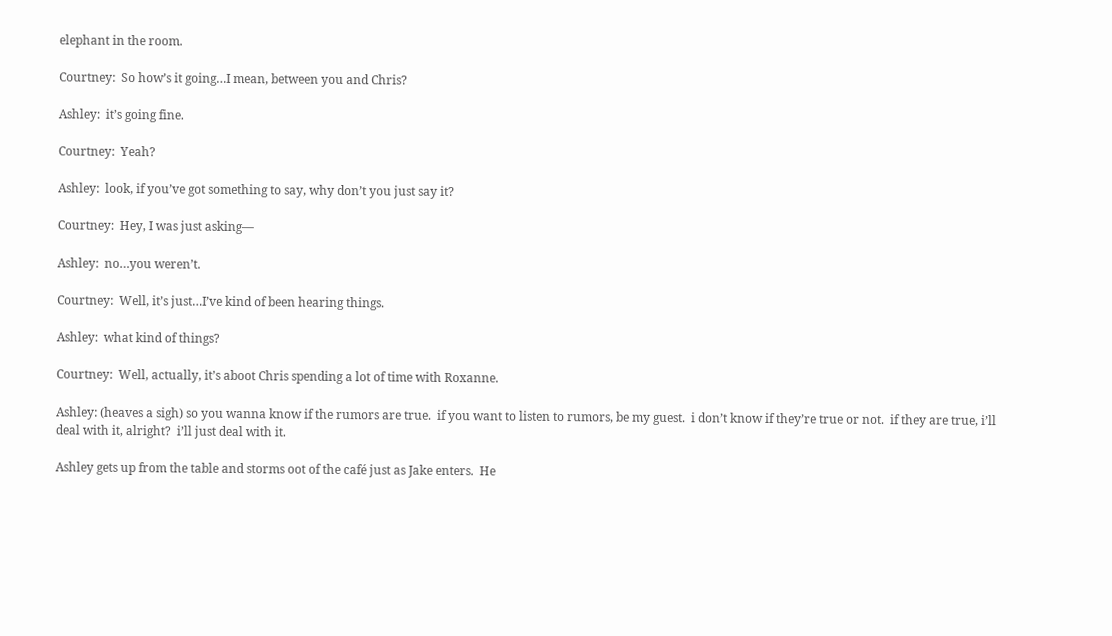elephant in the room.

Courtney:  So how’s it going…I mean, between you and Chris?

Ashley:  it’s going fine.

Courtney:  Yeah?

Ashley:  look, if you’ve got something to say, why don’t you just say it?

Courtney:  Hey, I was just asking—

Ashley:  no…you weren’t.

Courtney:  Well, it’s just…I’ve kind of been hearing things.

Ashley:  what kind of things?

Courtney:  Well, actually, it’s aboot Chris spending a lot of time with Roxanne.

Ashley: (heaves a sigh) so you wanna know if the rumors are true.  if you want to listen to rumors, be my guest.  i don’t know if they’re true or not.  if they are true, i’ll deal with it, alright?  i’ll just deal with it.

Ashley gets up from the table and storms oot of the café just as Jake enters.  He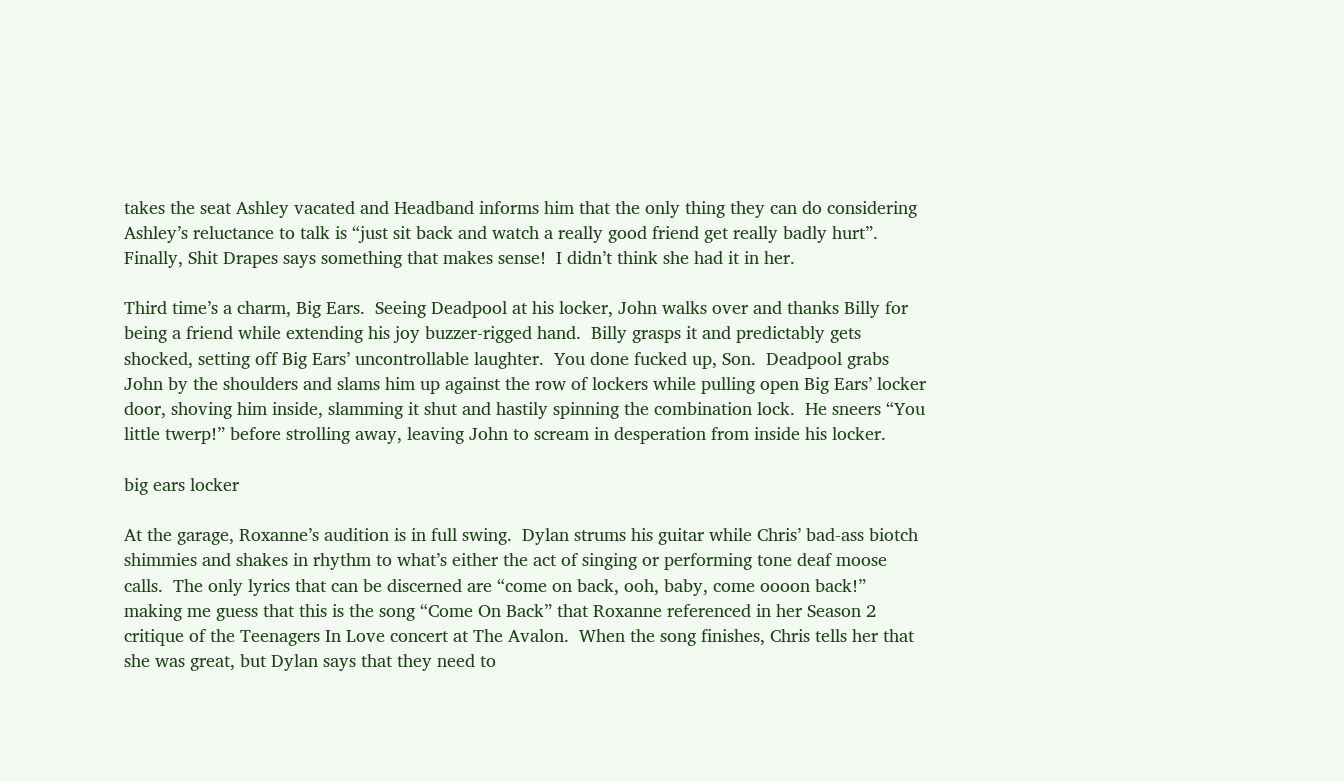takes the seat Ashley vacated and Headband informs him that the only thing they can do considering Ashley’s reluctance to talk is “just sit back and watch a really good friend get really badly hurt”.  Finally, Shit Drapes says something that makes sense!  I didn’t think she had it in her.

Third time’s a charm, Big Ears.  Seeing Deadpool at his locker, John walks over and thanks Billy for being a friend while extending his joy buzzer-rigged hand.  Billy grasps it and predictably gets shocked, setting off Big Ears’ uncontrollable laughter.  You done fucked up, Son.  Deadpool grabs John by the shoulders and slams him up against the row of lockers while pulling open Big Ears’ locker door, shoving him inside, slamming it shut and hastily spinning the combination lock.  He sneers “You little twerp!” before strolling away, leaving John to scream in desperation from inside his locker.

big ears locker

At the garage, Roxanne’s audition is in full swing.  Dylan strums his guitar while Chris’ bad-ass biotch shimmies and shakes in rhythm to what’s either the act of singing or performing tone deaf moose calls.  The only lyrics that can be discerned are “come on back, ooh, baby, come oooon back!” making me guess that this is the song “Come On Back” that Roxanne referenced in her Season 2 critique of the Teenagers In Love concert at The Avalon.  When the song finishes, Chris tells her that she was great, but Dylan says that they need to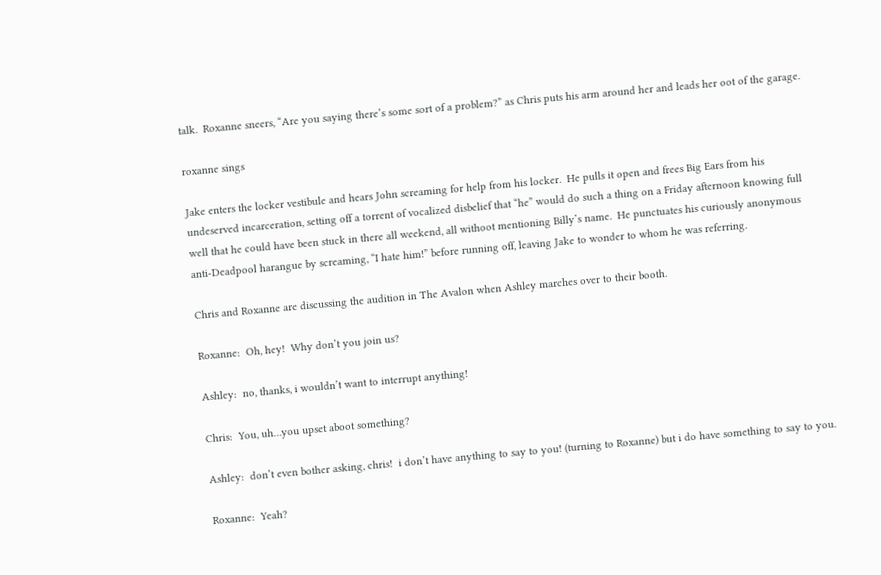talk.  Roxanne sneers, “Are you saying there’s some sort of a problem?” as Chris puts his arm around her and leads her oot of the garage.

roxanne sings

Jake enters the locker vestibule and hears John screaming for help from his locker.  He pulls it open and frees Big Ears from his undeserved incarceration, setting off a torrent of vocalized disbelief that “he” would do such a thing on a Friday afternoon knowing full well that he could have been stuck in there all weekend, all withoot mentioning Billy’s name.  He punctuates his curiously anonymous anti-Deadpool harangue by screaming, “I hate him!” before running off, leaving Jake to wonder to whom he was referring.

Chris and Roxanne are discussing the audition in The Avalon when Ashley marches over to their booth.

Roxanne:  Oh, hey!  Why don’t you join us?

Ashley:  no, thanks, i wouldn’t want to interrupt anything!

Chris:  You, uh…you upset aboot something?

Ashley:  don’t even bother asking, chris!  i don’t have anything to say to you! (turning to Roxanne) but i do have something to say to you.

Roxanne:  Yeah?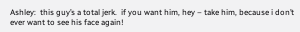Ashley:  this guy’s a total jerk.  if you want him, hey – take him, because i don’t ever want to see his face again!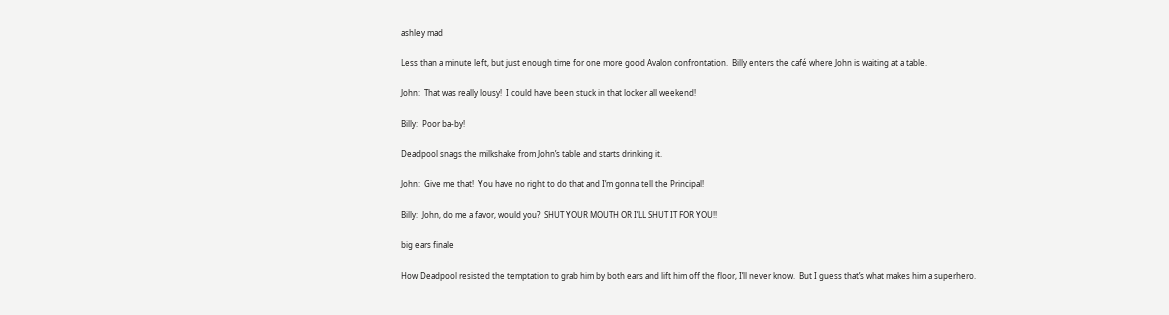ashley mad

Less than a minute left, but just enough time for one more good Avalon confrontation.  Billy enters the café where John is waiting at a table.

John:  That was really lousy!  I could have been stuck in that locker all weekend!

Billy:  Poor ba-by!

Deadpool snags the milkshake from John’s table and starts drinking it.

John:  Give me that!  You have no right to do that and I’m gonna tell the Principal!

Billy:  John, do me a favor, would you?  SHUT YOUR MOUTH OR I’LL SHUT IT FOR YOU!!

big ears finale

How Deadpool resisted the temptation to grab him by both ears and lift him off the floor, I’ll never know.  But I guess that’s what makes him a superhero.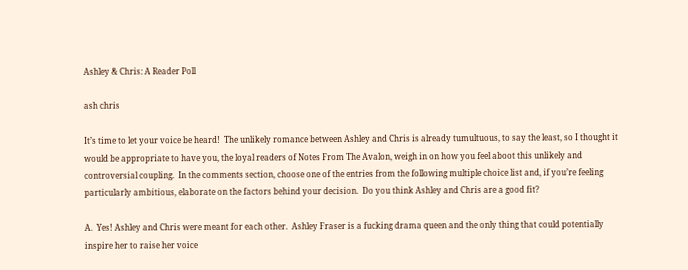Ashley & Chris: A Reader Poll

ash chris

It’s time to let your voice be heard!  The unlikely romance between Ashley and Chris is already tumultuous, to say the least, so I thought it would be appropriate to have you, the loyal readers of Notes From The Avalon, weigh in on how you feel aboot this unlikely and controversial coupling.  In the comments section, choose one of the entries from the following multiple choice list and, if you’re feeling particularly ambitious, elaborate on the factors behind your decision.  Do you think Ashley and Chris are a good fit?

A.  Yes! Ashley and Chris were meant for each other.  Ashley Fraser is a fucking drama queen and the only thing that could potentially inspire her to raise her voice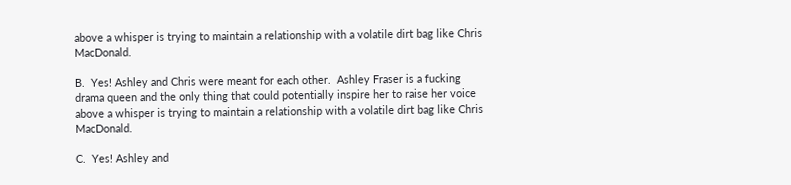above a whisper is trying to maintain a relationship with a volatile dirt bag like Chris MacDonald.

B.  Yes! Ashley and Chris were meant for each other.  Ashley Fraser is a fucking drama queen and the only thing that could potentially inspire her to raise her voice above a whisper is trying to maintain a relationship with a volatile dirt bag like Chris MacDonald.

C.  Yes! Ashley and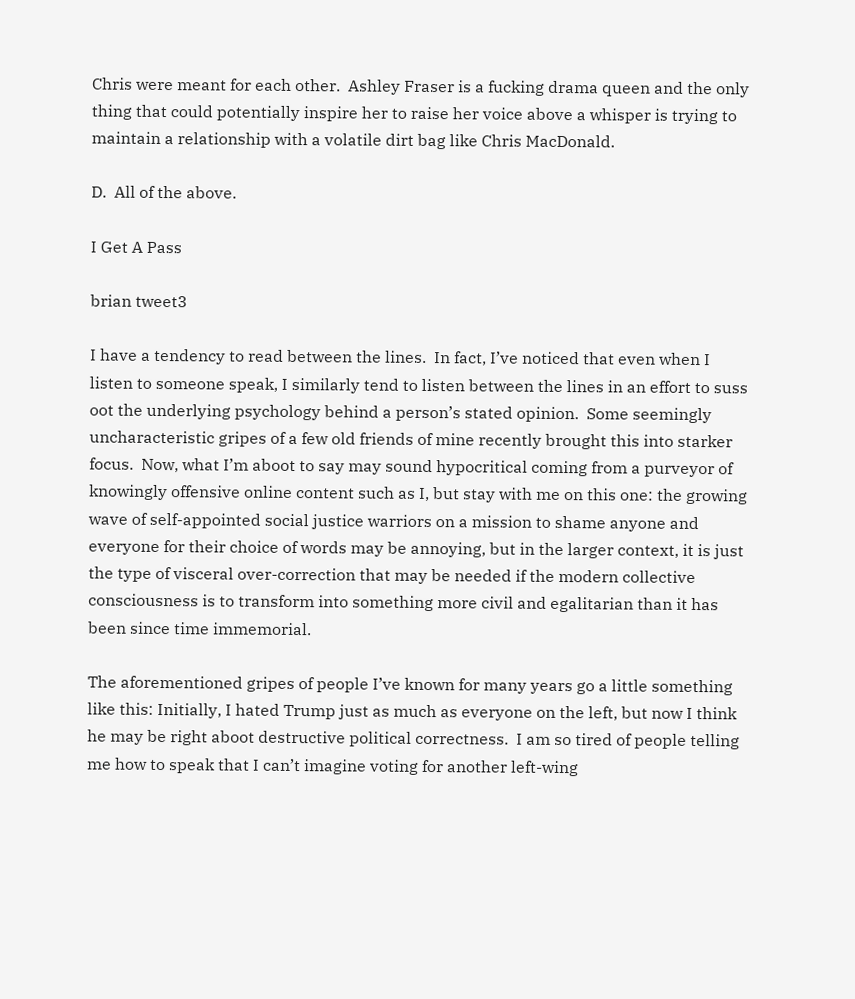Chris were meant for each other.  Ashley Fraser is a fucking drama queen and the only thing that could potentially inspire her to raise her voice above a whisper is trying to maintain a relationship with a volatile dirt bag like Chris MacDonald.

D.  All of the above.

I Get A Pass

brian tweet3

I have a tendency to read between the lines.  In fact, I’ve noticed that even when I listen to someone speak, I similarly tend to listen between the lines in an effort to suss oot the underlying psychology behind a person’s stated opinion.  Some seemingly uncharacteristic gripes of a few old friends of mine recently brought this into starker focus.  Now, what I’m aboot to say may sound hypocritical coming from a purveyor of knowingly offensive online content such as I, but stay with me on this one: the growing wave of self-appointed social justice warriors on a mission to shame anyone and everyone for their choice of words may be annoying, but in the larger context, it is just the type of visceral over-correction that may be needed if the modern collective consciousness is to transform into something more civil and egalitarian than it has been since time immemorial.

The aforementioned gripes of people I’ve known for many years go a little something like this: Initially, I hated Trump just as much as everyone on the left, but now I think he may be right aboot destructive political correctness.  I am so tired of people telling me how to speak that I can’t imagine voting for another left-wing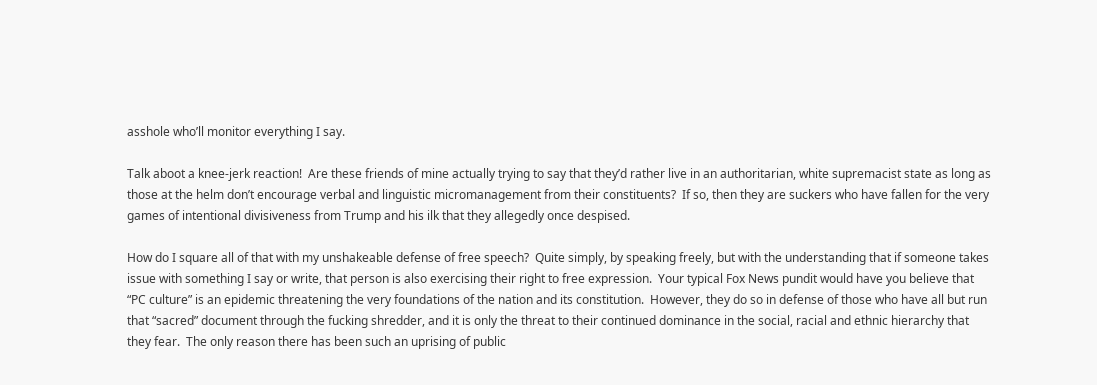asshole who’ll monitor everything I say.

Talk aboot a knee-jerk reaction!  Are these friends of mine actually trying to say that they’d rather live in an authoritarian, white supremacist state as long as those at the helm don’t encourage verbal and linguistic micromanagement from their constituents?  If so, then they are suckers who have fallen for the very games of intentional divisiveness from Trump and his ilk that they allegedly once despised.

How do I square all of that with my unshakeable defense of free speech?  Quite simply, by speaking freely, but with the understanding that if someone takes issue with something I say or write, that person is also exercising their right to free expression.  Your typical Fox News pundit would have you believe that “PC culture” is an epidemic threatening the very foundations of the nation and its constitution.  However, they do so in defense of those who have all but run that “sacred” document through the fucking shredder, and it is only the threat to their continued dominance in the social, racial and ethnic hierarchy that they fear.  The only reason there has been such an uprising of public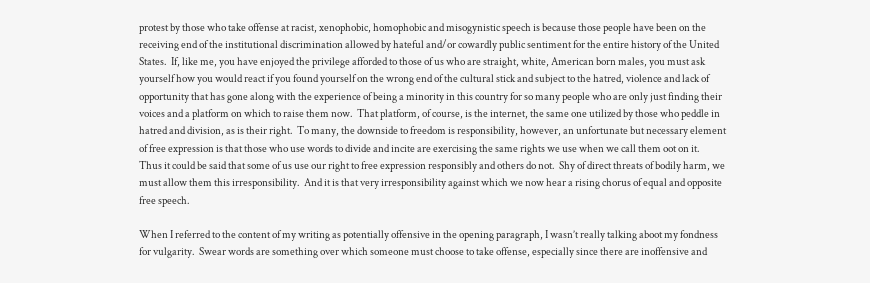protest by those who take offense at racist, xenophobic, homophobic and misogynistic speech is because those people have been on the receiving end of the institutional discrimination allowed by hateful and/or cowardly public sentiment for the entire history of the United States.  If, like me, you have enjoyed the privilege afforded to those of us who are straight, white, American born males, you must ask yourself how you would react if you found yourself on the wrong end of the cultural stick and subject to the hatred, violence and lack of opportunity that has gone along with the experience of being a minority in this country for so many people who are only just finding their voices and a platform on which to raise them now.  That platform, of course, is the internet, the same one utilized by those who peddle in hatred and division, as is their right.  To many, the downside to freedom is responsibility, however, an unfortunate but necessary element of free expression is that those who use words to divide and incite are exercising the same rights we use when we call them oot on it.  Thus it could be said that some of us use our right to free expression responsibly and others do not.  Shy of direct threats of bodily harm, we must allow them this irresponsibility.  And it is that very irresponsibility against which we now hear a rising chorus of equal and opposite free speech.

When I referred to the content of my writing as potentially offensive in the opening paragraph, I wasn’t really talking aboot my fondness for vulgarity.  Swear words are something over which someone must choose to take offense, especially since there are inoffensive and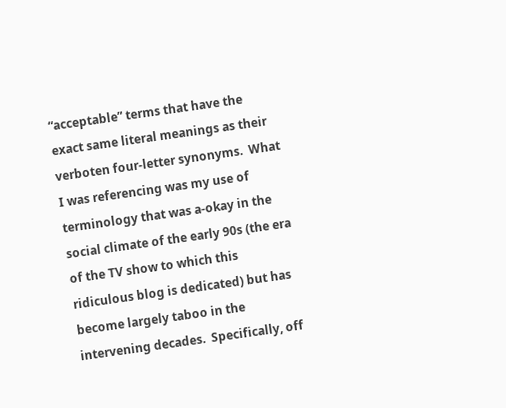“acceptable” terms that have the exact same literal meanings as their verboten four-letter synonyms.  What I was referencing was my use of terminology that was a-okay in the social climate of the early 90s (the era of the TV show to which this ridiculous blog is dedicated) but has become largely taboo in the intervening decades.  Specifically, off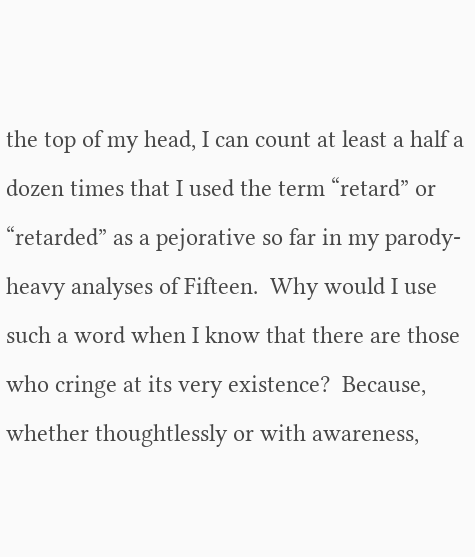the top of my head, I can count at least a half a dozen times that I used the term “retard” or “retarded” as a pejorative so far in my parody-heavy analyses of Fifteen.  Why would I use such a word when I know that there are those who cringe at its very existence?  Because, whether thoughtlessly or with awareness,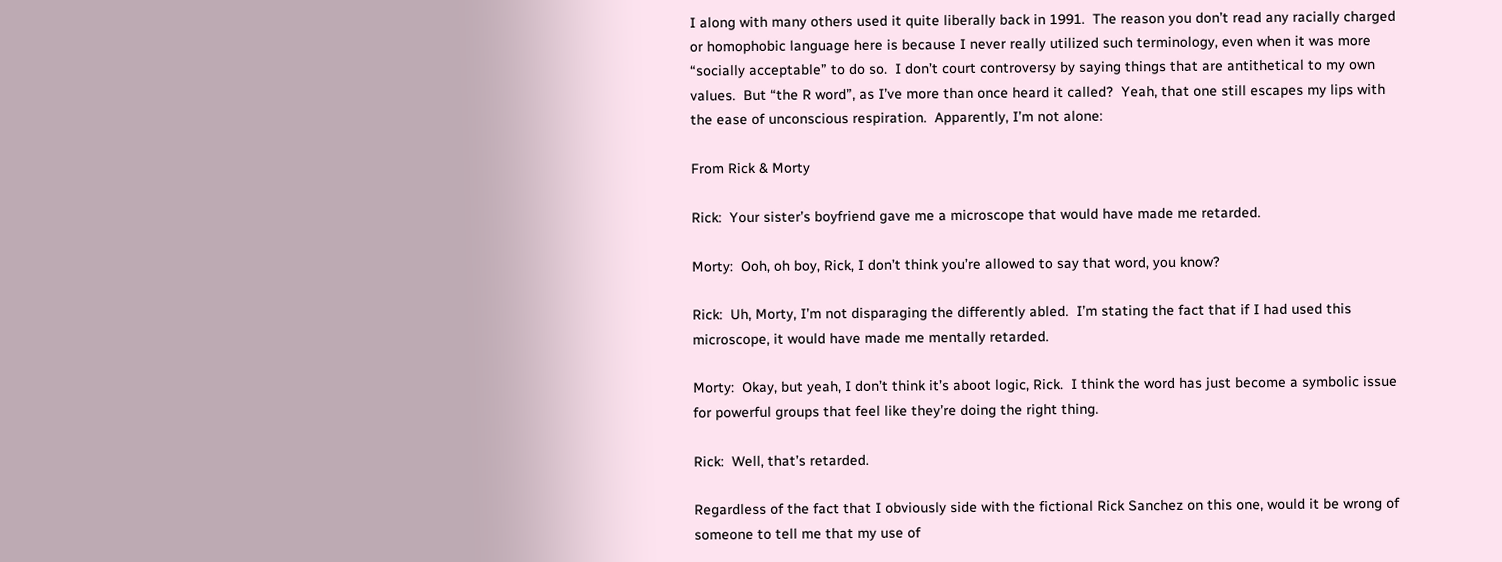I along with many others used it quite liberally back in 1991.  The reason you don’t read any racially charged or homophobic language here is because I never really utilized such terminology, even when it was more “socially acceptable” to do so.  I don’t court controversy by saying things that are antithetical to my own values.  But “the R word”, as I’ve more than once heard it called?  Yeah, that one still escapes my lips with the ease of unconscious respiration.  Apparently, I’m not alone:

From Rick & Morty

Rick:  Your sister’s boyfriend gave me a microscope that would have made me retarded.

Morty:  Ooh, oh boy, Rick, I don’t think you’re allowed to say that word, you know?

Rick:  Uh, Morty, I’m not disparaging the differently abled.  I’m stating the fact that if I had used this microscope, it would have made me mentally retarded.

Morty:  Okay, but yeah, I don’t think it’s aboot logic, Rick.  I think the word has just become a symbolic issue for powerful groups that feel like they’re doing the right thing.

Rick:  Well, that’s retarded.

Regardless of the fact that I obviously side with the fictional Rick Sanchez on this one, would it be wrong of someone to tell me that my use of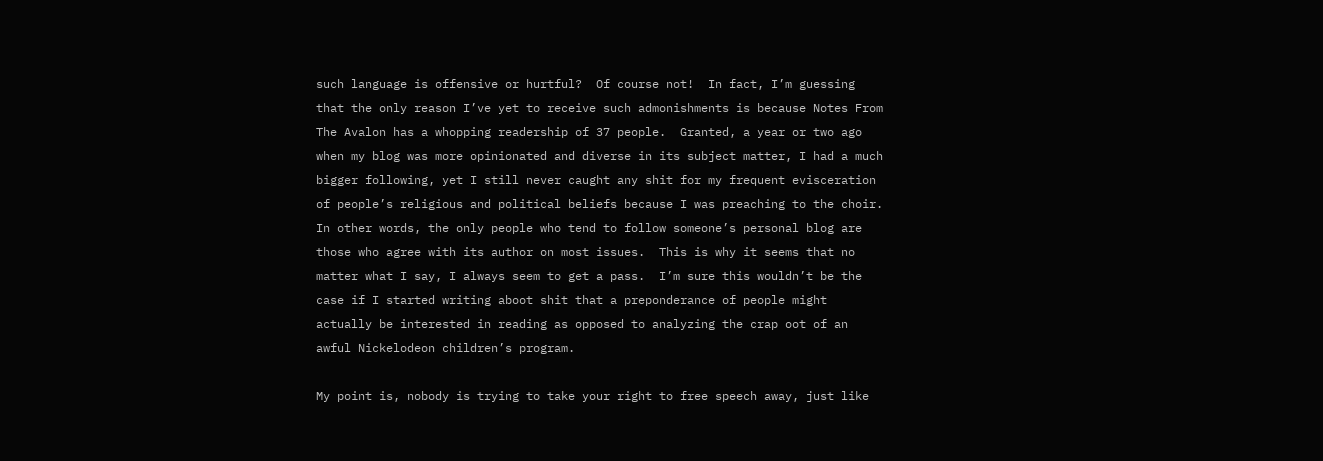such language is offensive or hurtful?  Of course not!  In fact, I’m guessing that the only reason I’ve yet to receive such admonishments is because Notes From The Avalon has a whopping readership of 37 people.  Granted, a year or two ago when my blog was more opinionated and diverse in its subject matter, I had a much bigger following, yet I still never caught any shit for my frequent evisceration of people’s religious and political beliefs because I was preaching to the choir.  In other words, the only people who tend to follow someone’s personal blog are those who agree with its author on most issues.  This is why it seems that no matter what I say, I always seem to get a pass.  I’m sure this wouldn’t be the case if I started writing aboot shit that a preponderance of people might actually be interested in reading as opposed to analyzing the crap oot of an awful Nickelodeon children’s program.

My point is, nobody is trying to take your right to free speech away, just like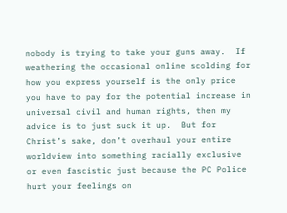nobody is trying to take your guns away.  If weathering the occasional online scolding for how you express yourself is the only price you have to pay for the potential increase in universal civil and human rights, then my advice is to just suck it up.  But for Christ’s sake, don’t overhaul your entire worldview into something racially exclusive or even fascistic just because the PC Police hurt your feelings on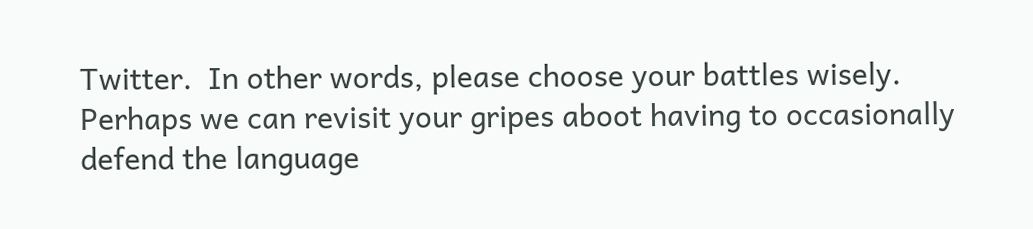Twitter.  In other words, please choose your battles wisely.  Perhaps we can revisit your gripes aboot having to occasionally defend the language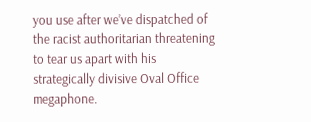you use after we’ve dispatched of the racist authoritarian threatening to tear us apart with his strategically divisive Oval Office megaphone.